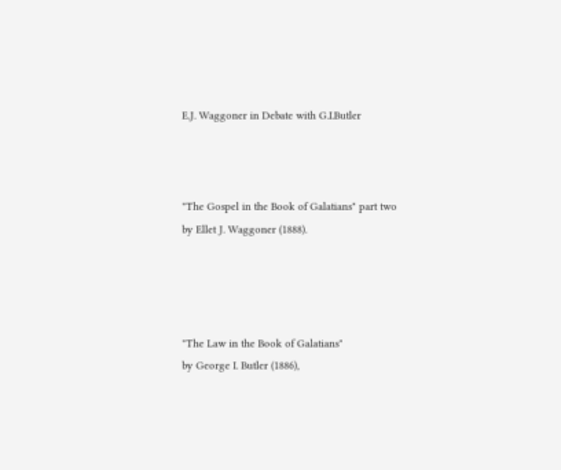E.J. Waggoner in Debate with G.I.Butler



"The Gospel in the Book of Galatians" part two
by Ellet J. Waggoner (1888).




"The Law in the Book of Galatians"
by George I. Butler (1886),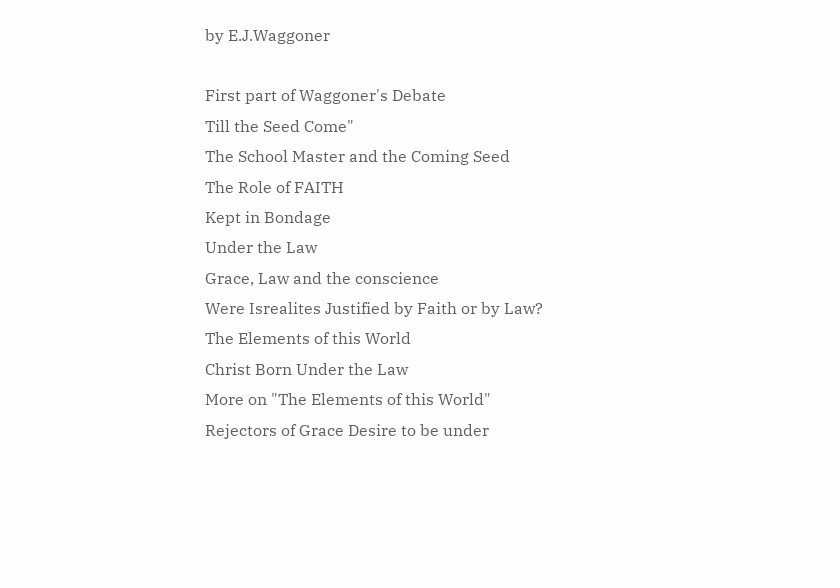by E.J.Waggoner

First part of Waggoner's Debate
Till the Seed Come"
The School Master and the Coming Seed
The Role of FAITH
Kept in Bondage
Under the Law
Grace, Law and the conscience
Were Isrealites Justified by Faith or by Law?
The Elements of this World
Christ Born Under the Law
More on "The Elements of this World"
Rejectors of Grace Desire to be under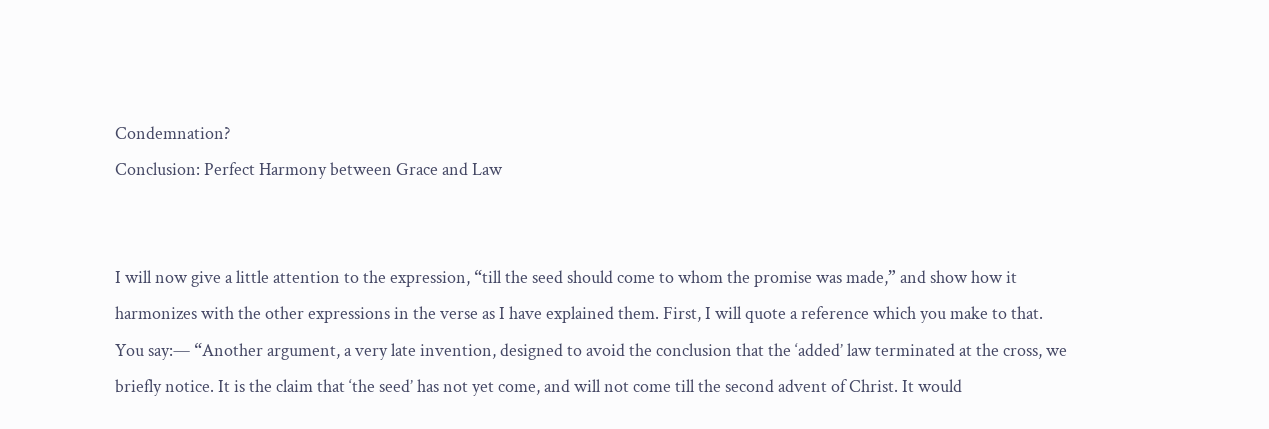Condemnation?
Conclusion: Perfect Harmony between Grace and Law


I will now give a little attention to the expression, “till the seed should come to whom the promise was made,” and show how it harmonizes with the other expressions in the verse as I have explained them. First, I will quote a reference which you make to that. You say:— “Another argument, a very late invention, designed to avoid the conclusion that the ‘added’ law terminated at the cross, we briefly notice. It is the claim that ‘the seed’ has not yet come, and will not come till the second advent of Christ. It would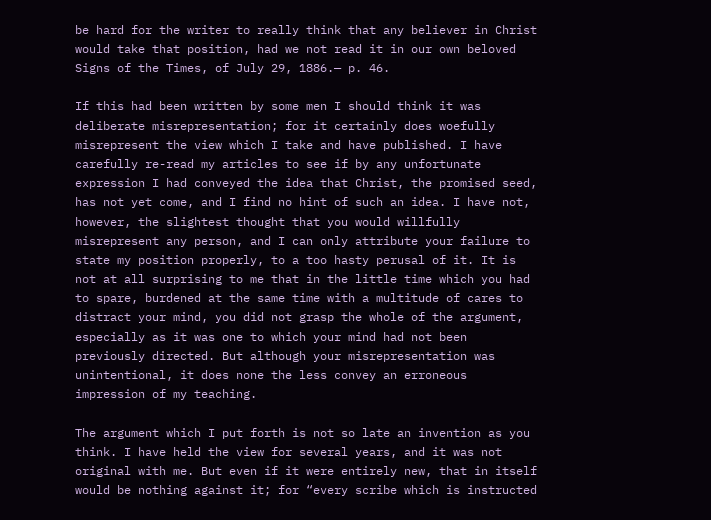be hard for the writer to really think that any believer in Christ would take that position, had we not read it in our own beloved Signs of the Times, of July 29, 1886.— p. 46.

If this had been written by some men I should think it was deliberate misrepresentation; for it certainly does woefully misrepresent the view which I take and have published. I have carefully re-read my articles to see if by any unfortunate expression I had conveyed the idea that Christ, the promised seed, has not yet come, and I find no hint of such an idea. I have not, however, the slightest thought that you would willfully misrepresent any person, and I can only attribute your failure to state my position properly, to a too hasty perusal of it. It is not at all surprising to me that in the little time which you had to spare, burdened at the same time with a multitude of cares to distract your mind, you did not grasp the whole of the argument, especially as it was one to which your mind had not been previously directed. But although your misrepresentation was unintentional, it does none the less convey an erroneous impression of my teaching.

The argument which I put forth is not so late an invention as you think. I have held the view for several years, and it was not original with me. But even if it were entirely new, that in itself would be nothing against it; for “every scribe which is instructed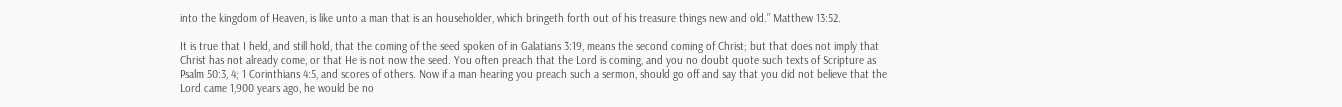into the kingdom of Heaven, is like unto a man that is an householder, which bringeth forth out of his treasure things new and old.” Matthew 13:52.

It is true that I held, and still hold, that the coming of the seed spoken of in Galatians 3:19, means the second coming of Christ; but that does not imply that Christ has not already come, or that He is not now the seed. You often preach that the Lord is coming, and you no doubt quote such texts of Scripture as Psalm 50:3, 4; 1 Corinthians 4:5, and scores of others. Now if a man hearing you preach such a sermon, should go off and say that you did not believe that the Lord came 1,900 years ago, he would be no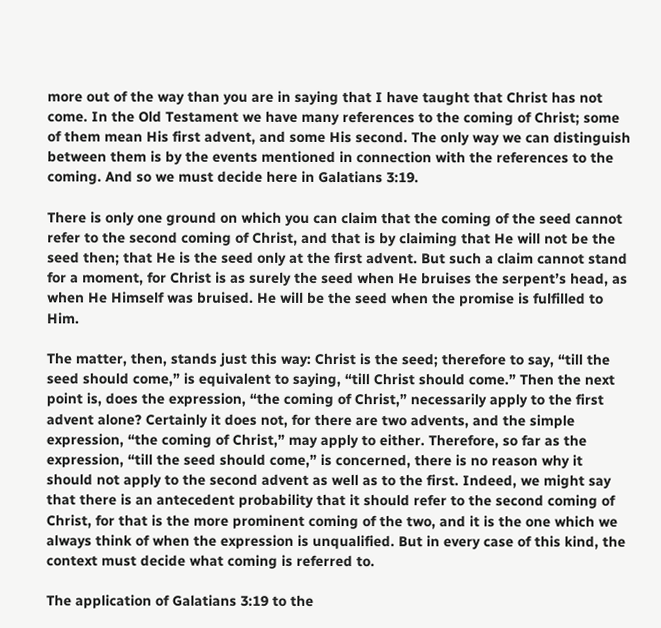more out of the way than you are in saying that I have taught that Christ has not come. In the Old Testament we have many references to the coming of Christ; some of them mean His first advent, and some His second. The only way we can distinguish between them is by the events mentioned in connection with the references to the coming. And so we must decide here in Galatians 3:19.

There is only one ground on which you can claim that the coming of the seed cannot refer to the second coming of Christ, and that is by claiming that He will not be the seed then; that He is the seed only at the first advent. But such a claim cannot stand for a moment, for Christ is as surely the seed when He bruises the serpent’s head, as when He Himself was bruised. He will be the seed when the promise is fulfilled to Him.

The matter, then, stands just this way: Christ is the seed; therefore to say, “till the seed should come,” is equivalent to saying, “till Christ should come.” Then the next point is, does the expression, “the coming of Christ,” necessarily apply to the first advent alone? Certainly it does not, for there are two advents, and the simple expression, “the coming of Christ,” may apply to either. Therefore, so far as the expression, “till the seed should come,” is concerned, there is no reason why it should not apply to the second advent as well as to the first. Indeed, we might say that there is an antecedent probability that it should refer to the second coming of Christ, for that is the more prominent coming of the two, and it is the one which we always think of when the expression is unqualified. But in every case of this kind, the context must decide what coming is referred to.

The application of Galatians 3:19 to the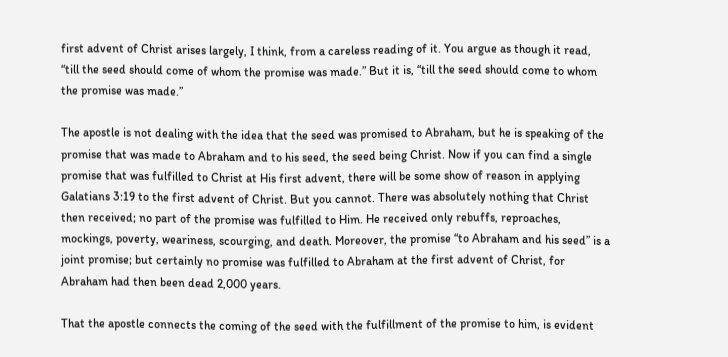first advent of Christ arises largely, I think, from a careless reading of it. You argue as though it read, “till the seed should come of whom the promise was made.” But it is, “till the seed should come to whom the promise was made.”

The apostle is not dealing with the idea that the seed was promised to Abraham, but he is speaking of the promise that was made to Abraham and to his seed, the seed being Christ. Now if you can find a single promise that was fulfilled to Christ at His first advent, there will be some show of reason in applying Galatians 3:19 to the first advent of Christ. But you cannot. There was absolutely nothing that Christ then received; no part of the promise was fulfilled to Him. He received only rebuffs, reproaches, mockings, poverty, weariness, scourging, and death. Moreover, the promise “to Abraham and his seed” is a joint promise; but certainly no promise was fulfilled to Abraham at the first advent of Christ, for Abraham had then been dead 2,000 years.

That the apostle connects the coming of the seed with the fulfillment of the promise to him, is evident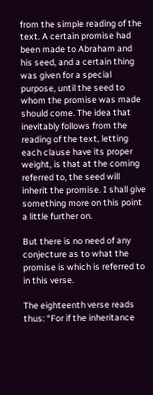from the simple reading of the text. A certain promise had been made to Abraham and his seed, and a certain thing was given for a special purpose, until the seed to whom the promise was made should come. The idea that inevitably follows from the reading of the text, letting each clause have its proper weight, is that at the coming referred to, the seed will inherit the promise. I shall give something more on this point a little further on.

But there is no need of any conjecture as to what the promise is which is referred to in this verse.

The eighteenth verse reads thus: “For if the inheritance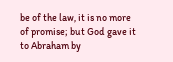be of the law, it is no more of promise; but God gave it to Abraham by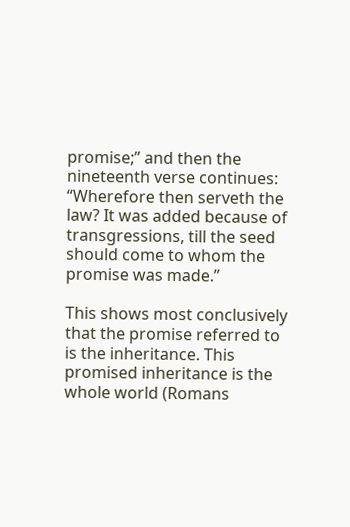promise;” and then the nineteenth verse continues: “Wherefore then serveth the law? It was added because of transgressions, till the seed should come to whom the promise was made.”

This shows most conclusively that the promise referred to is the inheritance. This promised inheritance is the whole world (Romans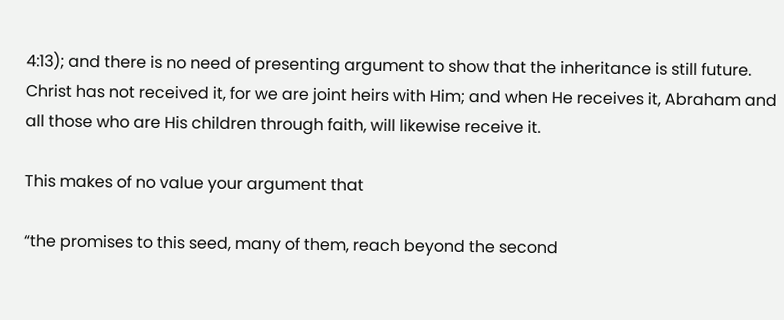4:13); and there is no need of presenting argument to show that the inheritance is still future. Christ has not received it, for we are joint heirs with Him; and when He receives it, Abraham and all those who are His children through faith, will likewise receive it.

This makes of no value your argument that

“the promises to this seed, many of them, reach beyond the second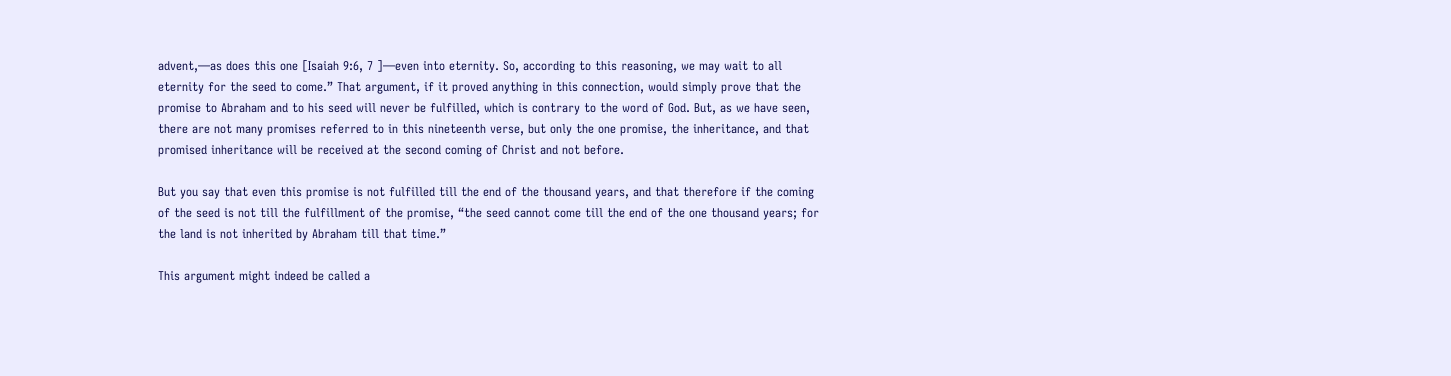advent,—as does this one [Isaiah 9:6, 7 ]—even into eternity. So, according to this reasoning, we may wait to all eternity for the seed to come.” That argument, if it proved anything in this connection, would simply prove that the promise to Abraham and to his seed will never be fulfilled, which is contrary to the word of God. But, as we have seen, there are not many promises referred to in this nineteenth verse, but only the one promise, the inheritance, and that promised inheritance will be received at the second coming of Christ and not before.

But you say that even this promise is not fulfilled till the end of the thousand years, and that therefore if the coming of the seed is not till the fulfillment of the promise, “the seed cannot come till the end of the one thousand years; for the land is not inherited by Abraham till that time.”

This argument might indeed be called a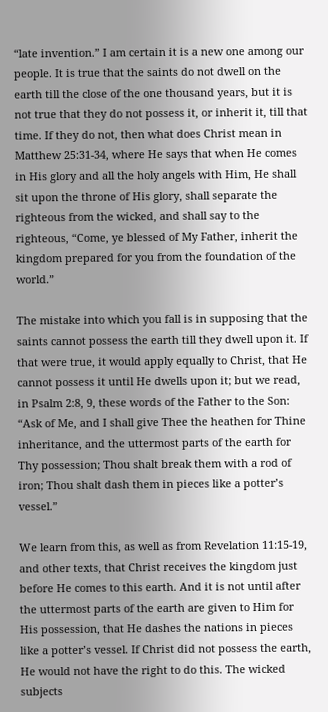“late invention.” I am certain it is a new one among our people. It is true that the saints do not dwell on the earth till the close of the one thousand years, but it is not true that they do not possess it, or inherit it, till that time. If they do not, then what does Christ mean in Matthew 25:31-34, where He says that when He comes in His glory and all the holy angels with Him, He shall sit upon the throne of His glory, shall separate the righteous from the wicked, and shall say to the righteous, “Come, ye blessed of My Father, inherit the kingdom prepared for you from the foundation of the world.”

The mistake into which you fall is in supposing that the saints cannot possess the earth till they dwell upon it. If that were true, it would apply equally to Christ, that He cannot possess it until He dwells upon it; but we read, in Psalm 2:8, 9, these words of the Father to the Son: “Ask of Me, and I shall give Thee the heathen for Thine inheritance, and the uttermost parts of the earth for Thy possession; Thou shalt break them with a rod of iron; Thou shalt dash them in pieces like a potter’s vessel.”

We learn from this, as well as from Revelation 11:15-19, and other texts, that Christ receives the kingdom just before He comes to this earth. And it is not until after the uttermost parts of the earth are given to Him for His possession, that He dashes the nations in pieces like a potter’s vessel. If Christ did not possess the earth, He would not have the right to do this. The wicked subjects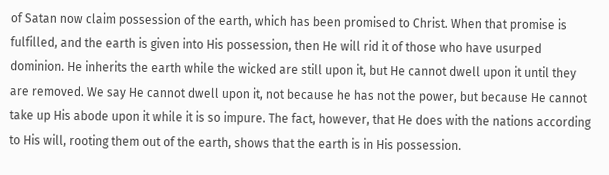of Satan now claim possession of the earth, which has been promised to Christ. When that promise is fulfilled, and the earth is given into His possession, then He will rid it of those who have usurped dominion. He inherits the earth while the wicked are still upon it, but He cannot dwell upon it until they are removed. We say He cannot dwell upon it, not because he has not the power, but because He cannot take up His abode upon it while it is so impure. The fact, however, that He does with the nations according to His will, rooting them out of the earth, shows that the earth is in His possession.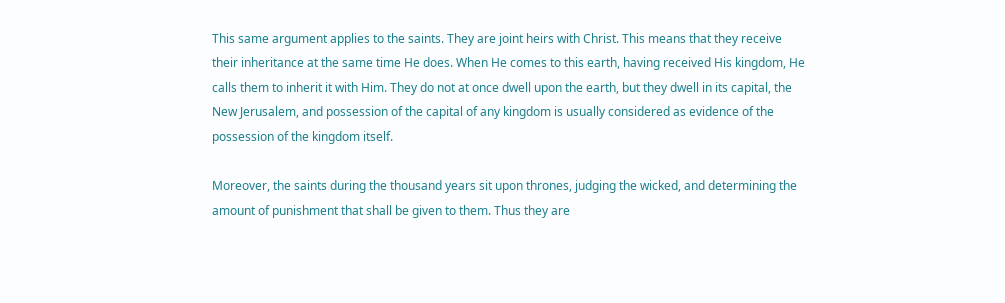This same argument applies to the saints. They are joint heirs with Christ. This means that they receive their inheritance at the same time He does. When He comes to this earth, having received His kingdom, He calls them to inherit it with Him. They do not at once dwell upon the earth, but they dwell in its capital, the New Jerusalem, and possession of the capital of any kingdom is usually considered as evidence of the possession of the kingdom itself.

Moreover, the saints during the thousand years sit upon thrones, judging the wicked, and determining the amount of punishment that shall be given to them. Thus they are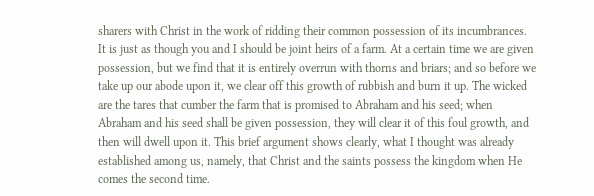sharers with Christ in the work of ridding their common possession of its incumbrances. It is just as though you and I should be joint heirs of a farm. At a certain time we are given possession, but we find that it is entirely overrun with thorns and briars; and so before we take up our abode upon it, we clear off this growth of rubbish and burn it up. The wicked are the tares that cumber the farm that is promised to Abraham and his seed; when Abraham and his seed shall be given possession, they will clear it of this foul growth, and then will dwell upon it. This brief argument shows clearly, what I thought was already established among us, namely, that Christ and the saints possess the kingdom when He comes the second time.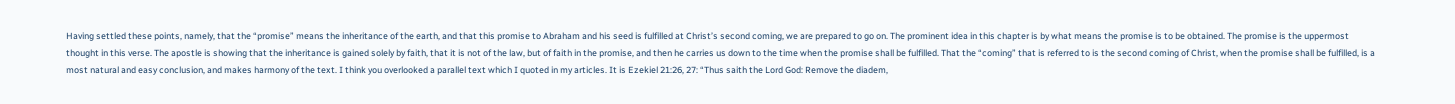Having settled these points, namely, that the “promise” means the inheritance of the earth, and that this promise to Abraham and his seed is fulfilled at Christ’s second coming, we are prepared to go on. The prominent idea in this chapter is by what means the promise is to be obtained. The promise is the uppermost thought in this verse. The apostle is showing that the inheritance is gained solely by faith, that it is not of the law, but of faith in the promise, and then he carries us down to the time when the promise shall be fulfilled. That the “coming” that is referred to is the second coming of Christ, when the promise shall be fulfilled, is a most natural and easy conclusion, and makes harmony of the text. I think you overlooked a parallel text which I quoted in my articles. It is Ezekiel 21:26, 27: “Thus saith the Lord God: Remove the diadem,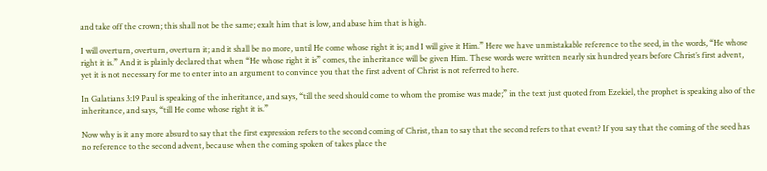and take off the crown; this shall not be the same; exalt him that is low, and abase him that is high.

I will overturn, overturn, overturn it; and it shall be no more, until He come whose right it is; and I will give it Him.” Here we have unmistakable reference to the seed, in the words, “He whose right it is.” And it is plainly declared that when “He whose right it is” comes, the inheritance will be given Him. These words were written nearly six hundred years before Christ’s first advent, yet it is not necessary for me to enter into an argument to convince you that the first advent of Christ is not referred to here.

In Galatians 3:19 Paul is speaking of the inheritance, and says, “till the seed should come to whom the promise was made;” in the text just quoted from Ezekiel, the prophet is speaking also of the inheritance, and says, “till He come whose right it is.”

Now why is it any more absurd to say that the first expression refers to the second coming of Christ, than to say that the second refers to that event? If you say that the coming of the seed has no reference to the second advent, because when the coming spoken of takes place the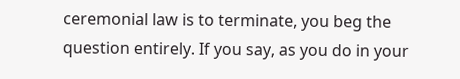ceremonial law is to terminate, you beg the question entirely. If you say, as you do in your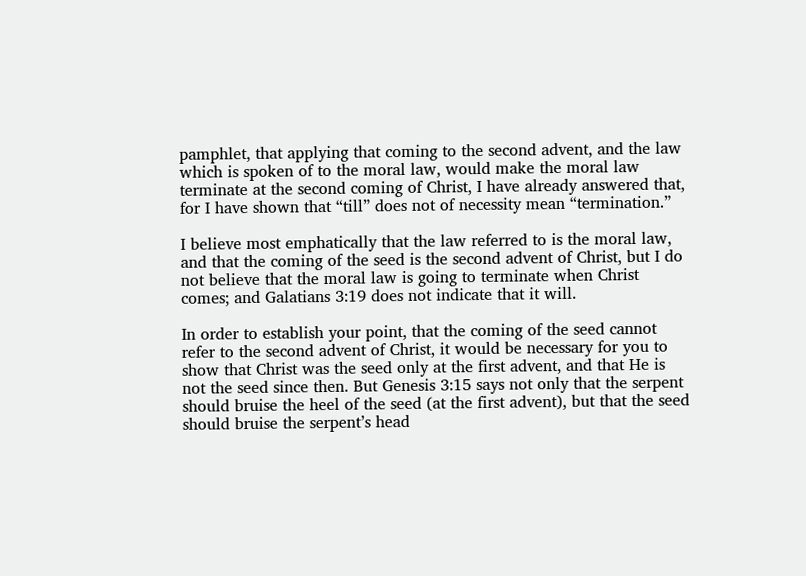pamphlet, that applying that coming to the second advent, and the law which is spoken of to the moral law, would make the moral law terminate at the second coming of Christ, I have already answered that, for I have shown that “till” does not of necessity mean “termination.”

I believe most emphatically that the law referred to is the moral law, and that the coming of the seed is the second advent of Christ, but I do not believe that the moral law is going to terminate when Christ comes; and Galatians 3:19 does not indicate that it will.

In order to establish your point, that the coming of the seed cannot refer to the second advent of Christ, it would be necessary for you to show that Christ was the seed only at the first advent, and that He is not the seed since then. But Genesis 3:15 says not only that the serpent should bruise the heel of the seed (at the first advent), but that the seed should bruise the serpent’s head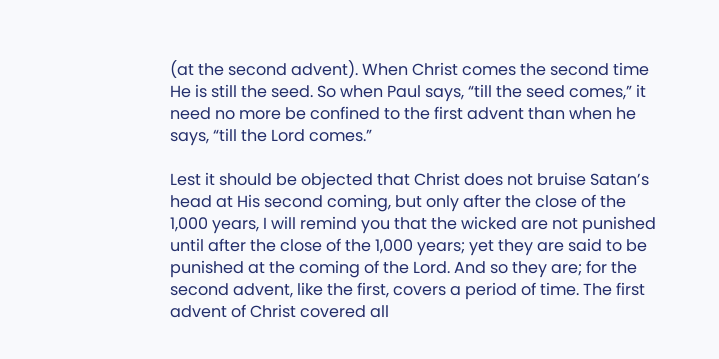(at the second advent). When Christ comes the second time He is still the seed. So when Paul says, “till the seed comes,” it need no more be confined to the first advent than when he says, “till the Lord comes.”

Lest it should be objected that Christ does not bruise Satan’s head at His second coming, but only after the close of the 1,000 years, I will remind you that the wicked are not punished until after the close of the 1,000 years; yet they are said to be punished at the coming of the Lord. And so they are; for the second advent, like the first, covers a period of time. The first advent of Christ covered all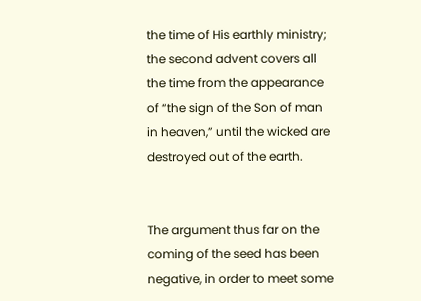the time of His earthly ministry; the second advent covers all the time from the appearance of “the sign of the Son of man in heaven,” until the wicked are destroyed out of the earth.


The argument thus far on the coming of the seed has been negative, in order to meet some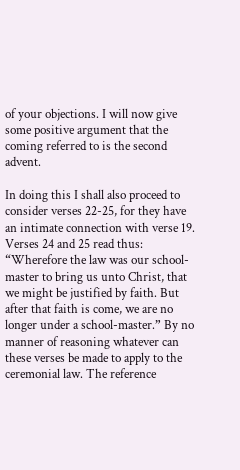of your objections. I will now give some positive argument that the coming referred to is the second advent.

In doing this I shall also proceed to consider verses 22-25, for they have an intimate connection with verse 19. Verses 24 and 25 read thus: “Wherefore the law was our school-master to bring us unto Christ, that we might be justified by faith. But after that faith is come, we are no longer under a school-master.” By no manner of reasoning whatever can these verses be made to apply to the ceremonial law. The reference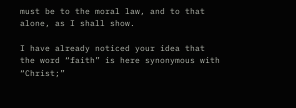must be to the moral law, and to that alone, as I shall show.

I have already noticed your idea that the word “faith” is here synonymous with “Christ;”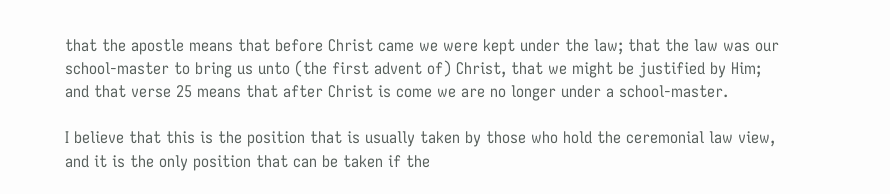that the apostle means that before Christ came we were kept under the law; that the law was our school-master to bring us unto (the first advent of) Christ, that we might be justified by Him; and that verse 25 means that after Christ is come we are no longer under a school-master.

I believe that this is the position that is usually taken by those who hold the ceremonial law view, and it is the only position that can be taken if the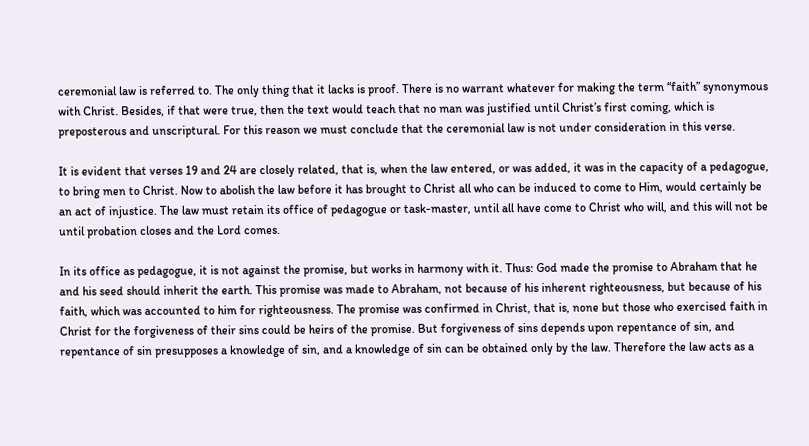ceremonial law is referred to. The only thing that it lacks is proof. There is no warrant whatever for making the term “faith” synonymous with Christ. Besides, if that were true, then the text would teach that no man was justified until Christ’s first coming, which is preposterous and unscriptural. For this reason we must conclude that the ceremonial law is not under consideration in this verse.

It is evident that verses 19 and 24 are closely related, that is, when the law entered, or was added, it was in the capacity of a pedagogue, to bring men to Christ. Now to abolish the law before it has brought to Christ all who can be induced to come to Him, would certainly be an act of injustice. The law must retain its office of pedagogue or task-master, until all have come to Christ who will, and this will not be until probation closes and the Lord comes.

In its office as pedagogue, it is not against the promise, but works in harmony with it. Thus: God made the promise to Abraham that he and his seed should inherit the earth. This promise was made to Abraham, not because of his inherent righteousness, but because of his faith, which was accounted to him for righteousness. The promise was confirmed in Christ, that is, none but those who exercised faith in Christ for the forgiveness of their sins could be heirs of the promise. But forgiveness of sins depends upon repentance of sin, and repentance of sin presupposes a knowledge of sin, and a knowledge of sin can be obtained only by the law. Therefore the law acts as a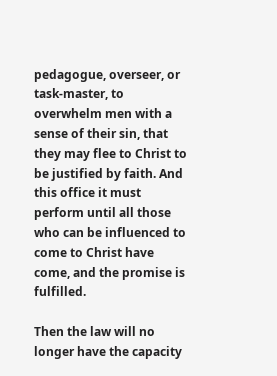pedagogue, overseer, or task-master, to overwhelm men with a sense of their sin, that they may flee to Christ to be justified by faith. And this office it must perform until all those who can be influenced to come to Christ have come, and the promise is fulfilled.

Then the law will no longer have the capacity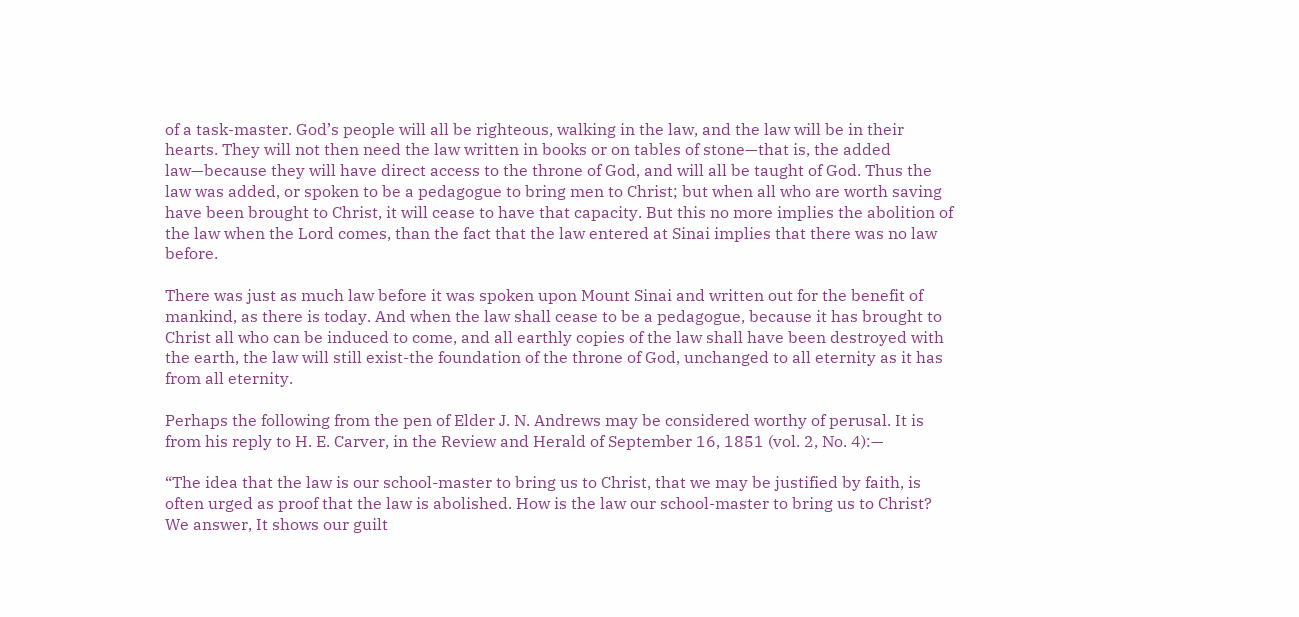of a task-master. God’s people will all be righteous, walking in the law, and the law will be in their hearts. They will not then need the law written in books or on tables of stone—that is, the added law—because they will have direct access to the throne of God, and will all be taught of God. Thus the law was added, or spoken to be a pedagogue to bring men to Christ; but when all who are worth saving have been brought to Christ, it will cease to have that capacity. But this no more implies the abolition of the law when the Lord comes, than the fact that the law entered at Sinai implies that there was no law before.

There was just as much law before it was spoken upon Mount Sinai and written out for the benefit of mankind, as there is today. And when the law shall cease to be a pedagogue, because it has brought to Christ all who can be induced to come, and all earthly copies of the law shall have been destroyed with the earth, the law will still exist-the foundation of the throne of God, unchanged to all eternity as it has from all eternity.

Perhaps the following from the pen of Elder J. N. Andrews may be considered worthy of perusal. It is from his reply to H. E. Carver, in the Review and Herald of September 16, 1851 (vol. 2, No. 4):—

“The idea that the law is our school-master to bring us to Christ, that we may be justified by faith, is often urged as proof that the law is abolished. How is the law our school-master to bring us to Christ? We answer, It shows our guilt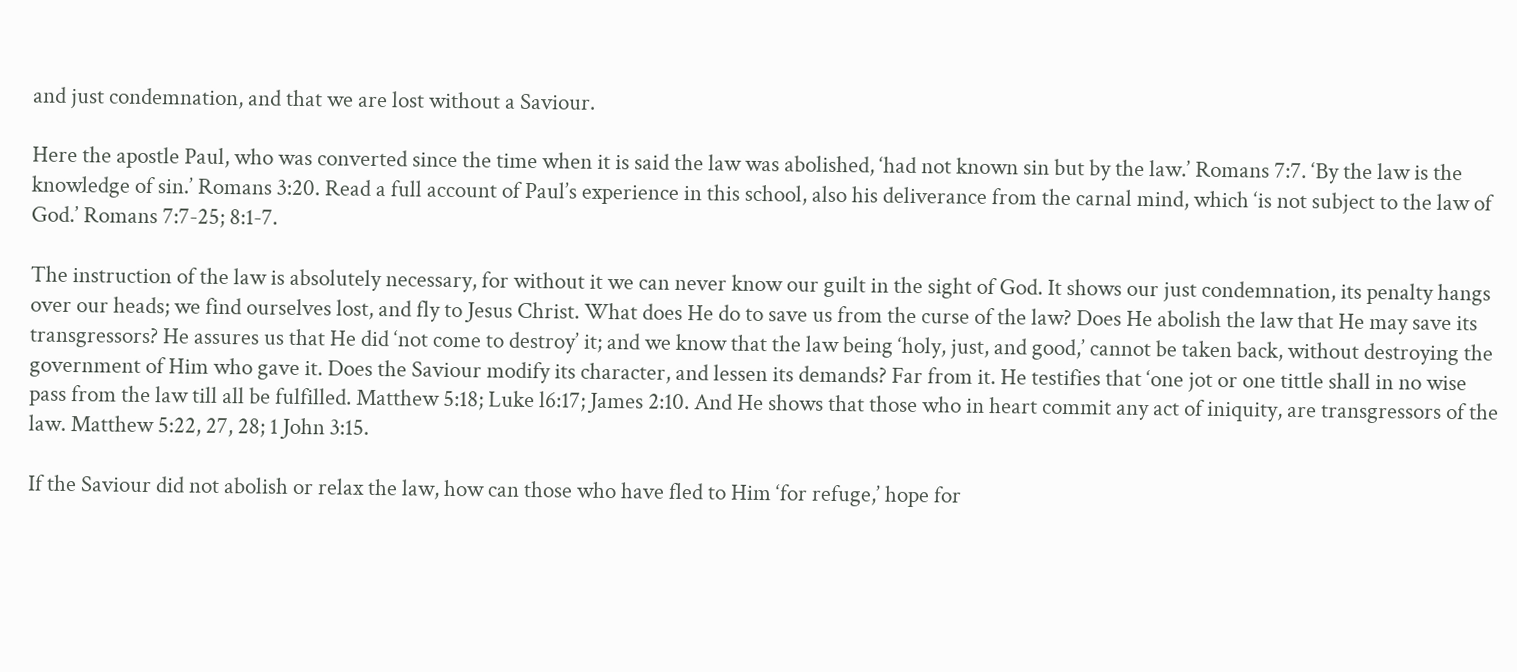and just condemnation, and that we are lost without a Saviour.

Here the apostle Paul, who was converted since the time when it is said the law was abolished, ‘had not known sin but by the law.’ Romans 7:7. ‘By the law is the knowledge of sin.’ Romans 3:20. Read a full account of Paul’s experience in this school, also his deliverance from the carnal mind, which ‘is not subject to the law of God.’ Romans 7:7-25; 8:1-7.

The instruction of the law is absolutely necessary, for without it we can never know our guilt in the sight of God. It shows our just condemnation, its penalty hangs over our heads; we find ourselves lost, and fly to Jesus Christ. What does He do to save us from the curse of the law? Does He abolish the law that He may save its transgressors? He assures us that He did ‘not come to destroy’ it; and we know that the law being ‘holy, just, and good,’ cannot be taken back, without destroying the government of Him who gave it. Does the Saviour modify its character, and lessen its demands? Far from it. He testifies that ‘one jot or one tittle shall in no wise pass from the law till all be fulfilled. Matthew 5:18; Luke l6:17; James 2:10. And He shows that those who in heart commit any act of iniquity, are transgressors of the law. Matthew 5:22, 27, 28; 1 John 3:15.

If the Saviour did not abolish or relax the law, how can those who have fled to Him ‘for refuge,’ hope for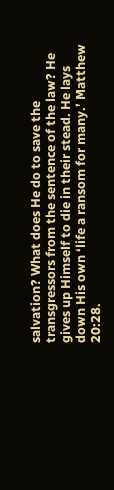salvation? What does He do to save the transgressors from the sentence of the law? He gives up Himself to die in their stead. He lays down His own ‘life a ransom for many.’ Matthew 20:28.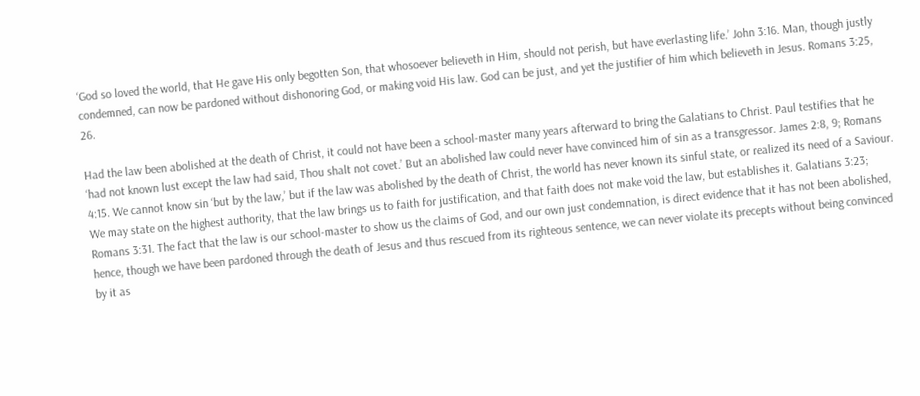‘God so loved the world, that He gave His only begotten Son, that whosoever believeth in Him, should not perish, but have everlasting life.’ John 3:16. Man, though justly condemned, can now be pardoned without dishonoring God, or making void His law. God can be just, and yet the justifier of him which believeth in Jesus. Romans 3:25, 26.

Had the law been abolished at the death of Christ, it could not have been a school-master many years afterward to bring the Galatians to Christ. Paul testifies that he ‘had not known lust except the law had said, Thou shalt not covet.’ But an abolished law could never have convinced him of sin as a transgressor. James 2:8, 9; Romans 4:15. We cannot know sin ‘but by the law,’ but if the law was abolished by the death of Christ, the world has never known its sinful state, or realized its need of a Saviour. We may state on the highest authority, that the law brings us to faith for justification, and that faith does not make void the law, but establishes it. Galatians 3:23; Romans 3:31. The fact that the law is our school-master to show us the claims of God, and our own just condemnation, is direct evidence that it has not been abolished, hence, though we have been pardoned through the death of Jesus and thus rescued from its righteous sentence, we can never violate its precepts without being convinced by it as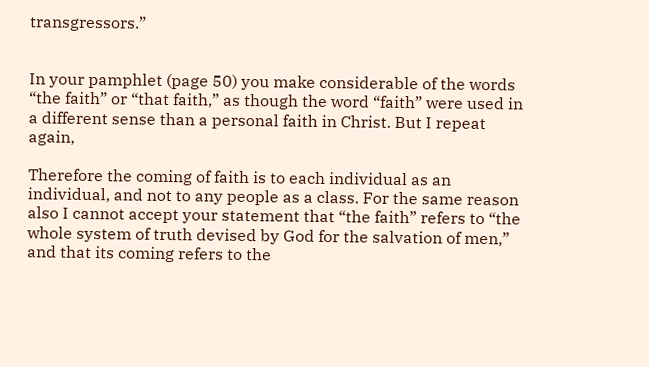transgressors.”


In your pamphlet (page 50) you make considerable of the words “the faith” or “that faith,” as though the word “faith” were used in a different sense than a personal faith in Christ. But I repeat again,

Therefore the coming of faith is to each individual as an individual, and not to any people as a class. For the same reason also I cannot accept your statement that “the faith” refers to “the whole system of truth devised by God for the salvation of men,” and that its coming refers to the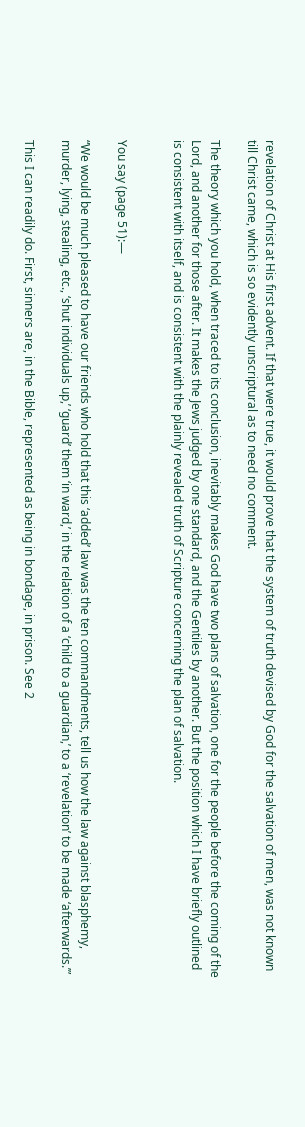revelation of Christ at His first advent. If that were true, it would prove that the system of truth devised by God for the salvation of men, was not known till Christ came, which is so evidently unscriptural as to need no comment.

The theory which you hold, when traced to its conclusion, inevitably makes God have two plans of salvation, one for the people before the coming of the Lord, and another for those after. It makes the Jews judged by one standard, and the Gentiles by another. But the position which I have briefly outlined is consistent with itself, and is consistent with the plainly revealed truth of Scripture concerning the plan of salvation.


You say (page 51):—

“We would be much pleased to have our friends who hold that this ‘added’ law was the ten commandments, tell us how the law against blasphemy, murder, lying, stealing, etc., ‘shut individuals up,’ ‘guard’ them ‘in ward,’ in the relation of a ‘child to a guardian,’ to a ‘revelation’ to be made ‘afterwards.’”

This I can readily do. First, sinners are, in the Bible, represented as being in bondage, in prison. See 2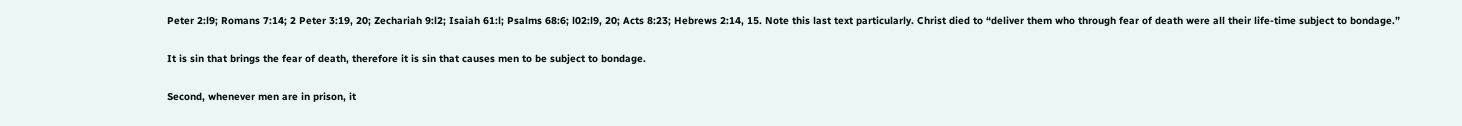Peter 2:l9; Romans 7:14; 2 Peter 3:19, 20; Zechariah 9:l2; Isaiah 61:l; Psalms 68:6; l02:l9, 20; Acts 8:23; Hebrews 2:14, 15. Note this last text particularly. Christ died to “deliver them who through fear of death were all their life-time subject to bondage.”

It is sin that brings the fear of death, therefore it is sin that causes men to be subject to bondage.

Second, whenever men are in prison, it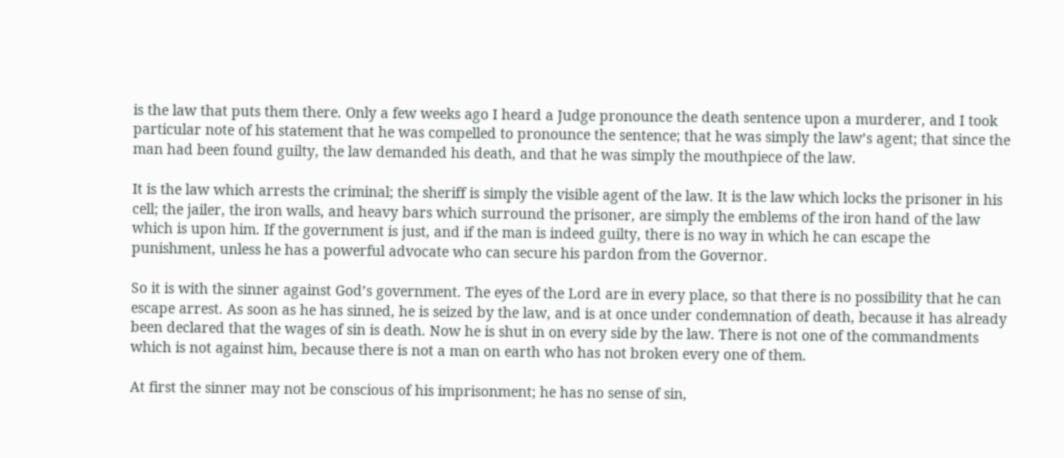is the law that puts them there. Only a few weeks ago I heard a Judge pronounce the death sentence upon a murderer, and I took particular note of his statement that he was compelled to pronounce the sentence; that he was simply the law’s agent; that since the man had been found guilty, the law demanded his death, and that he was simply the mouthpiece of the law.

It is the law which arrests the criminal; the sheriff is simply the visible agent of the law. It is the law which locks the prisoner in his cell; the jailer, the iron walls, and heavy bars which surround the prisoner, are simply the emblems of the iron hand of the law which is upon him. If the government is just, and if the man is indeed guilty, there is no way in which he can escape the punishment, unless he has a powerful advocate who can secure his pardon from the Governor.

So it is with the sinner against God’s government. The eyes of the Lord are in every place, so that there is no possibility that he can escape arrest. As soon as he has sinned, he is seized by the law, and is at once under condemnation of death, because it has already been declared that the wages of sin is death. Now he is shut in on every side by the law. There is not one of the commandments which is not against him, because there is not a man on earth who has not broken every one of them.

At first the sinner may not be conscious of his imprisonment; he has no sense of sin,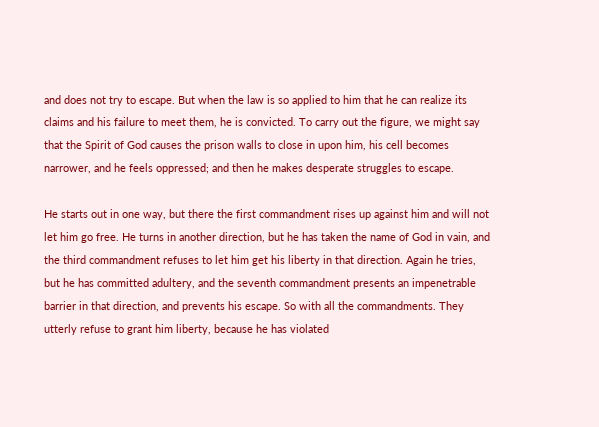and does not try to escape. But when the law is so applied to him that he can realize its claims and his failure to meet them, he is convicted. To carry out the figure, we might say that the Spirit of God causes the prison walls to close in upon him, his cell becomes narrower, and he feels oppressed; and then he makes desperate struggles to escape.

He starts out in one way, but there the first commandment rises up against him and will not let him go free. He turns in another direction, but he has taken the name of God in vain, and the third commandment refuses to let him get his liberty in that direction. Again he tries, but he has committed adultery, and the seventh commandment presents an impenetrable barrier in that direction, and prevents his escape. So with all the commandments. They utterly refuse to grant him liberty, because he has violated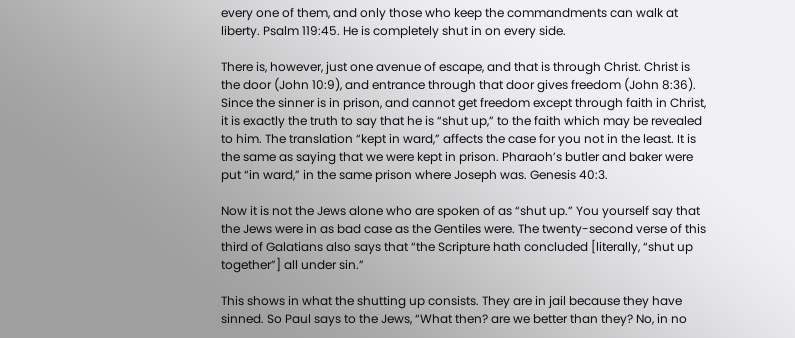every one of them, and only those who keep the commandments can walk at liberty. Psalm 119:45. He is completely shut in on every side.

There is, however, just one avenue of escape, and that is through Christ. Christ is the door (John 10:9), and entrance through that door gives freedom (John 8:36). Since the sinner is in prison, and cannot get freedom except through faith in Christ, it is exactly the truth to say that he is “shut up,” to the faith which may be revealed to him. The translation “kept in ward,” affects the case for you not in the least. It is the same as saying that we were kept in prison. Pharaoh’s butler and baker were put “in ward,” in the same prison where Joseph was. Genesis 40:3.

Now it is not the Jews alone who are spoken of as “shut up.” You yourself say that the Jews were in as bad case as the Gentiles were. The twenty-second verse of this third of Galatians also says that “the Scripture hath concluded [literally, “shut up together”] all under sin.”

This shows in what the shutting up consists. They are in jail because they have sinned. So Paul says to the Jews, “What then? are we better than they? No, in no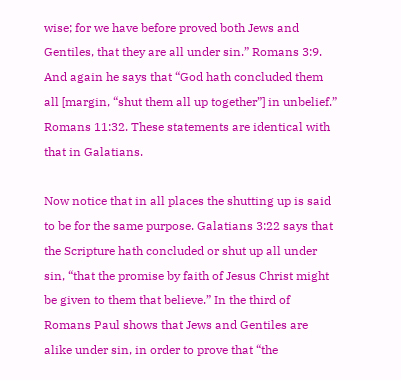wise; for we have before proved both Jews and Gentiles, that they are all under sin.” Romans 3:9. And again he says that “God hath concluded them all [margin, “shut them all up together”] in unbelief.” Romans 11:32. These statements are identical with that in Galatians.

Now notice that in all places the shutting up is said to be for the same purpose. Galatians 3:22 says that the Scripture hath concluded or shut up all under sin, “that the promise by faith of Jesus Christ might be given to them that believe.” In the third of Romans Paul shows that Jews and Gentiles are alike under sin, in order to prove that “the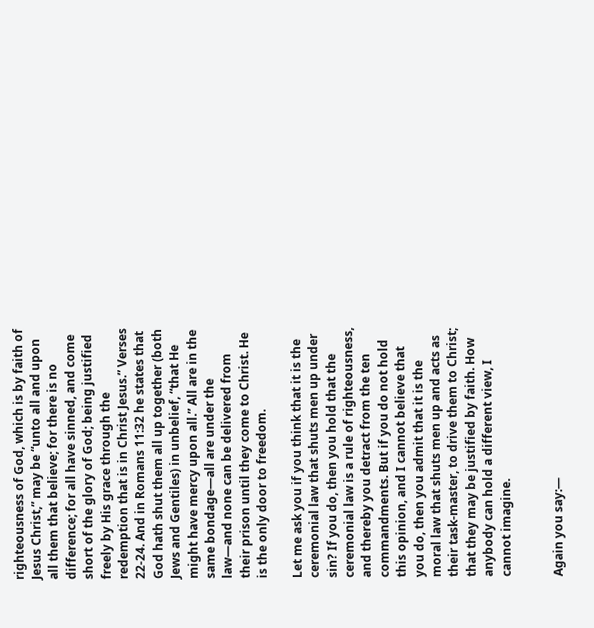righteousness of God, which is by faith of Jesus Christ,” may be “unto all and upon all them that believe; for there is no difference; for all have sinned, and come short of the glory of God; being justified freely by His grace through the redemption that is in Christ Jesus.” Verses 22-24. And in Romans 11:32 he states that God hath shut them all up together (both Jews and Gentiles) in unbelief, “that He might have mercy upon all.” All are in the same bondage—all are under the law—and none can be delivered from their prison until they come to Christ. He is the only door to freedom.

Let me ask you if you think that it is the ceremonial law that shuts men up under sin? If you do, then you hold that the ceremonial law is a rule of righteousness, and thereby you detract from the ten commandments. But if you do not hold this opinion, and I cannot believe that you do, then you admit that it is the moral law that shuts men up and acts as their task-master, to drive them to Christ; that they may be justified by faith. How anybody can hold a different view, I cannot imagine.


Again you say:—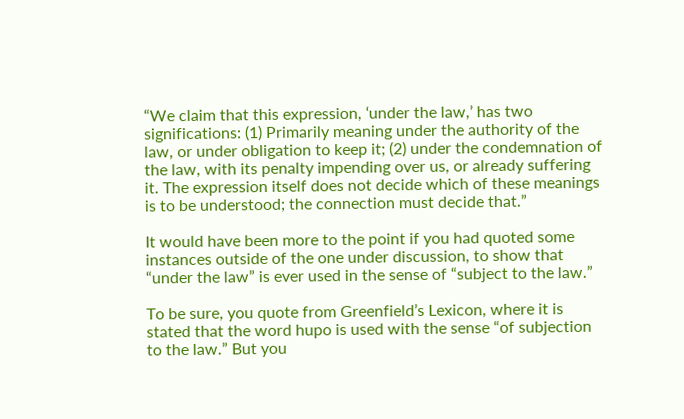“We claim that this expression, ‘under the law,’ has two significations: (1) Primarily meaning under the authority of the law, or under obligation to keep it; (2) under the condemnation of the law, with its penalty impending over us, or already suffering it. The expression itself does not decide which of these meanings is to be understood; the connection must decide that.”

It would have been more to the point if you had quoted some instances outside of the one under discussion, to show that “under the law” is ever used in the sense of “subject to the law.”

To be sure, you quote from Greenfield’s Lexicon, where it is stated that the word hupo is used with the sense “of subjection to the law.” But you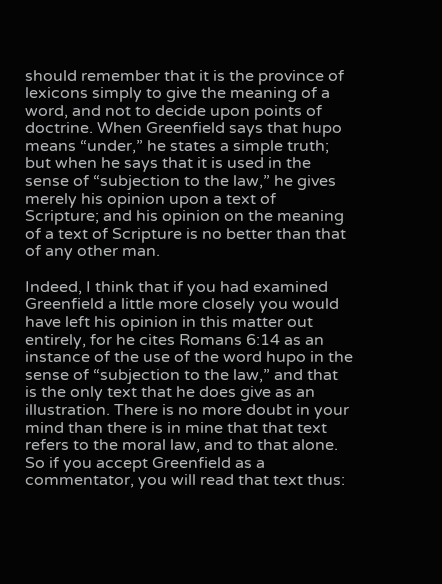should remember that it is the province of lexicons simply to give the meaning of a word, and not to decide upon points of doctrine. When Greenfield says that hupo means “under,” he states a simple truth; but when he says that it is used in the sense of “subjection to the law,” he gives merely his opinion upon a text of Scripture; and his opinion on the meaning of a text of Scripture is no better than that of any other man.

Indeed, I think that if you had examined Greenfield a little more closely you would have left his opinion in this matter out entirely, for he cites Romans 6:14 as an instance of the use of the word hupo in the sense of “subjection to the law,” and that is the only text that he does give as an illustration. There is no more doubt in your mind than there is in mine that that text refers to the moral law, and to that alone. So if you accept Greenfield as a commentator, you will read that text thus: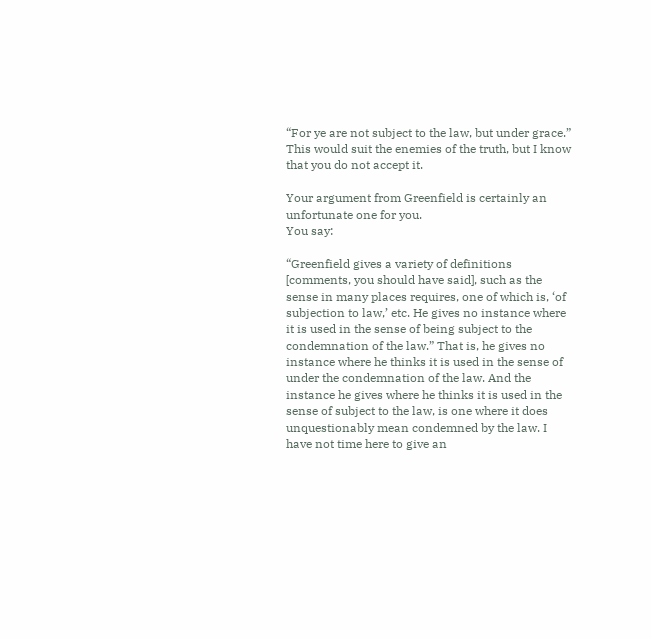“For ye are not subject to the law, but under grace.” This would suit the enemies of the truth, but I know that you do not accept it.

Your argument from Greenfield is certainly an unfortunate one for you.
You say:

“Greenfield gives a variety of definitions [comments, you should have said], such as the sense in many places requires, one of which is, ‘of subjection to law,’ etc. He gives no instance where it is used in the sense of being subject to the condemnation of the law.” That is, he gives no instance where he thinks it is used in the sense of under the condemnation of the law. And the instance he gives where he thinks it is used in the sense of subject to the law, is one where it does unquestionably mean condemned by the law. I have not time here to give an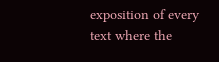exposition of every text where the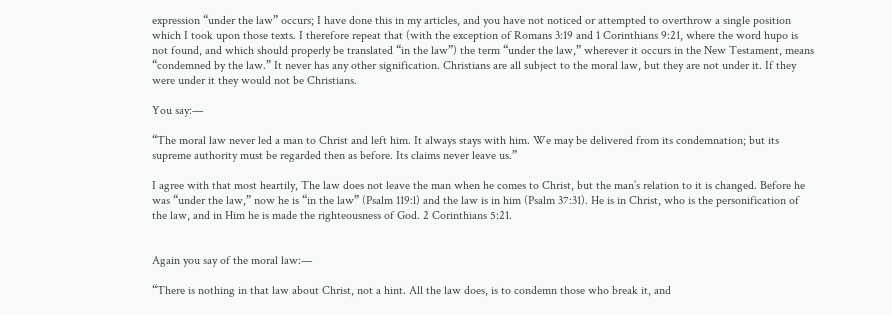expression “under the law” occurs; I have done this in my articles, and you have not noticed or attempted to overthrow a single position which I took upon those texts. I therefore repeat that (with the exception of Romans 3:19 and 1 Corinthians 9:21, where the word hupo is not found, and which should properly be translated “in the law”) the term “under the law,” wherever it occurs in the New Testament, means “condemned by the law.” It never has any other signification. Christians are all subject to the moral law, but they are not under it. If they were under it they would not be Christians.

You say:—

“The moral law never led a man to Christ and left him. It always stays with him. We may be delivered from its condemnation; but its supreme authority must be regarded then as before. Its claims never leave us.”

I agree with that most heartily, The law does not leave the man when he comes to Christ, but the man’s relation to it is changed. Before he was “under the law,” now he is “in the law” (Psalm 119:l) and the law is in him (Psalm 37:31). He is in Christ, who is the personification of the law, and in Him he is made the righteousness of God. 2 Corinthians 5:21.


Again you say of the moral law:—

“There is nothing in that law about Christ, not a hint. All the law does, is to condemn those who break it, and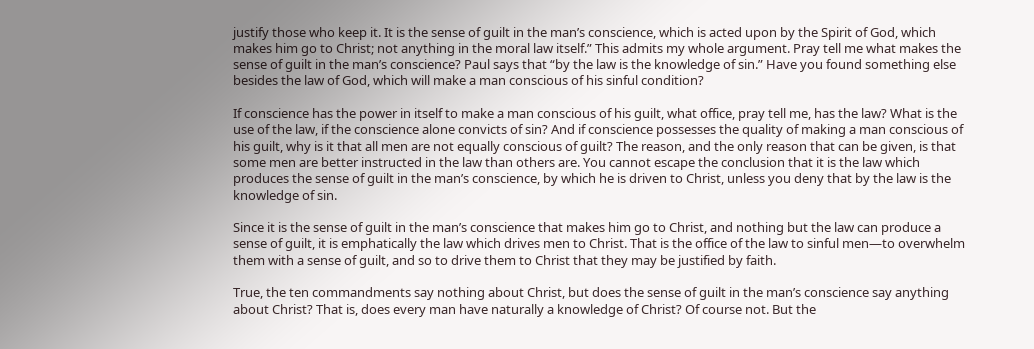justify those who keep it. It is the sense of guilt in the man’s conscience, which is acted upon by the Spirit of God, which makes him go to Christ; not anything in the moral law itself.” This admits my whole argument. Pray tell me what makes the sense of guilt in the man’s conscience? Paul says that “by the law is the knowledge of sin.” Have you found something else besides the law of God, which will make a man conscious of his sinful condition?

If conscience has the power in itself to make a man conscious of his guilt, what office, pray tell me, has the law? What is the use of the law, if the conscience alone convicts of sin? And if conscience possesses the quality of making a man conscious of his guilt, why is it that all men are not equally conscious of guilt? The reason, and the only reason that can be given, is that some men are better instructed in the law than others are. You cannot escape the conclusion that it is the law which produces the sense of guilt in the man’s conscience, by which he is driven to Christ, unless you deny that by the law is the knowledge of sin.

Since it is the sense of guilt in the man’s conscience that makes him go to Christ, and nothing but the law can produce a sense of guilt, it is emphatically the law which drives men to Christ. That is the office of the law to sinful men—to overwhelm them with a sense of guilt, and so to drive them to Christ that they may be justified by faith.

True, the ten commandments say nothing about Christ, but does the sense of guilt in the man’s conscience say anything about Christ? That is, does every man have naturally a knowledge of Christ? Of course not. But the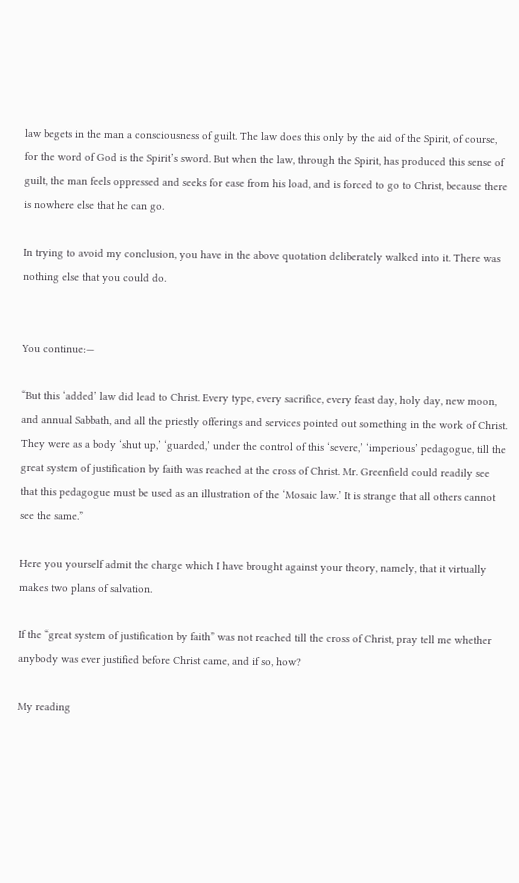law begets in the man a consciousness of guilt. The law does this only by the aid of the Spirit, of course, for the word of God is the Spirit’s sword. But when the law, through the Spirit, has produced this sense of guilt, the man feels oppressed and seeks for ease from his load, and is forced to go to Christ, because there is nowhere else that he can go.

In trying to avoid my conclusion, you have in the above quotation deliberately walked into it. There was nothing else that you could do.


You continue:—

“But this ‘added’ law did lead to Christ. Every type, every sacrifice, every feast day, holy day, new moon, and annual Sabbath, and all the priestly offerings and services pointed out something in the work of Christ. They were as a body ‘shut up,’ ‘guarded,’ under the control of this ‘severe,’ ‘imperious’ pedagogue, till the great system of justification by faith was reached at the cross of Christ. Mr. Greenfield could readily see that this pedagogue must be used as an illustration of the ‘Mosaic law.’ It is strange that all others cannot see the same.”

Here you yourself admit the charge which I have brought against your theory, namely, that it virtually makes two plans of salvation.

If the “great system of justification by faith” was not reached till the cross of Christ, pray tell me whether anybody was ever justified before Christ came, and if so, how?

My reading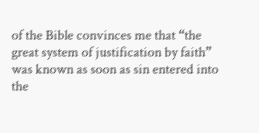of the Bible convinces me that “the great system of justification by faith” was known as soon as sin entered into the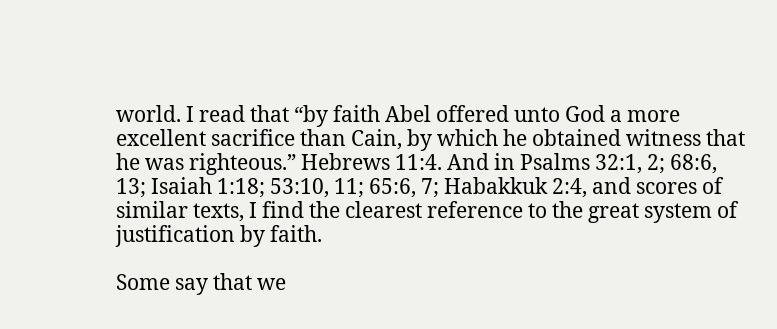world. I read that “by faith Abel offered unto God a more excellent sacrifice than Cain, by which he obtained witness that he was righteous.” Hebrews 11:4. And in Psalms 32:1, 2; 68:6, 13; Isaiah 1:18; 53:10, 11; 65:6, 7; Habakkuk 2:4, and scores of similar texts, I find the clearest reference to the great system of justification by faith.

Some say that we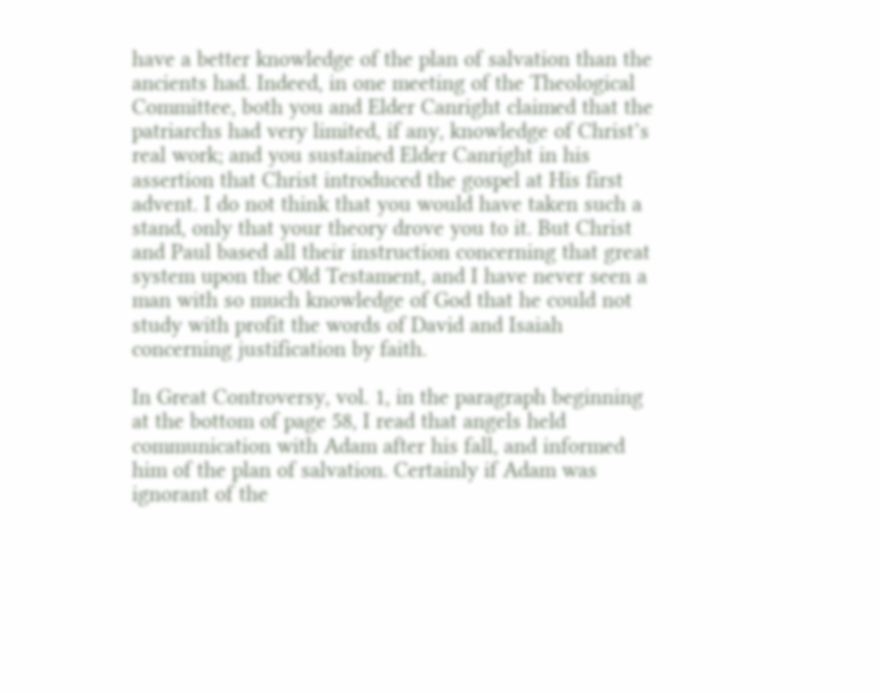have a better knowledge of the plan of salvation than the ancients had. Indeed, in one meeting of the Theological Committee, both you and Elder Canright claimed that the patriarchs had very limited, if any, knowledge of Christ’s real work; and you sustained Elder Canright in his assertion that Christ introduced the gospel at His first advent. I do not think that you would have taken such a stand, only that your theory drove you to it. But Christ and Paul based all their instruction concerning that great system upon the Old Testament, and I have never seen a man with so much knowledge of God that he could not study with profit the words of David and Isaiah concerning justification by faith.

In Great Controversy, vol. 1, in the paragraph beginning at the bottom of page 58, I read that angels held communication with Adam after his fall, and informed him of the plan of salvation. Certainly if Adam was ignorant of the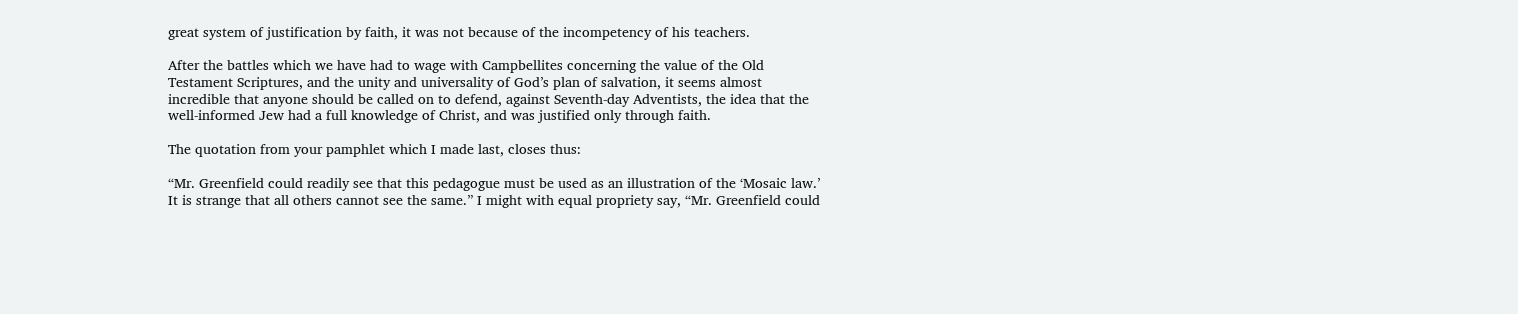great system of justification by faith, it was not because of the incompetency of his teachers.

After the battles which we have had to wage with Campbellites concerning the value of the Old Testament Scriptures, and the unity and universality of God’s plan of salvation, it seems almost incredible that anyone should be called on to defend, against Seventh-day Adventists, the idea that the well-informed Jew had a full knowledge of Christ, and was justified only through faith.

The quotation from your pamphlet which I made last, closes thus:

“Mr. Greenfield could readily see that this pedagogue must be used as an illustration of the ‘Mosaic law.’ It is strange that all others cannot see the same.” I might with equal propriety say, “Mr. Greenfield could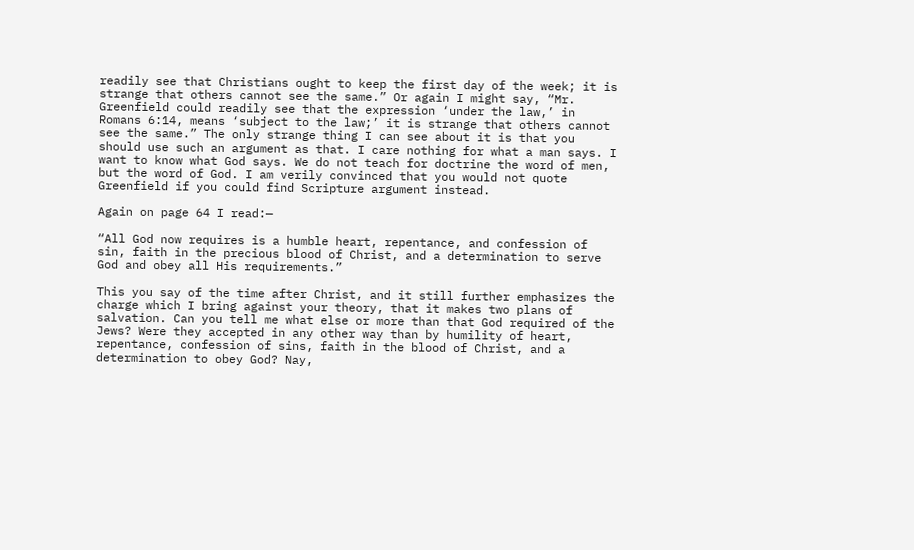readily see that Christians ought to keep the first day of the week; it is strange that others cannot see the same.” Or again I might say, “Mr. Greenfield could readily see that the expression ‘under the law,’ in Romans 6:14, means ‘subject to the law;’ it is strange that others cannot see the same.” The only strange thing I can see about it is that you should use such an argument as that. I care nothing for what a man says. I want to know what God says. We do not teach for doctrine the word of men, but the word of God. I am verily convinced that you would not quote Greenfield if you could find Scripture argument instead.

Again on page 64 I read:—

“All God now requires is a humble heart, repentance, and confession of sin, faith in the precious blood of Christ, and a determination to serve God and obey all His requirements.”

This you say of the time after Christ, and it still further emphasizes the charge which I bring against your theory, that it makes two plans of salvation. Can you tell me what else or more than that God required of the Jews? Were they accepted in any other way than by humility of heart, repentance, confession of sins, faith in the blood of Christ, and a determination to obey God? Nay,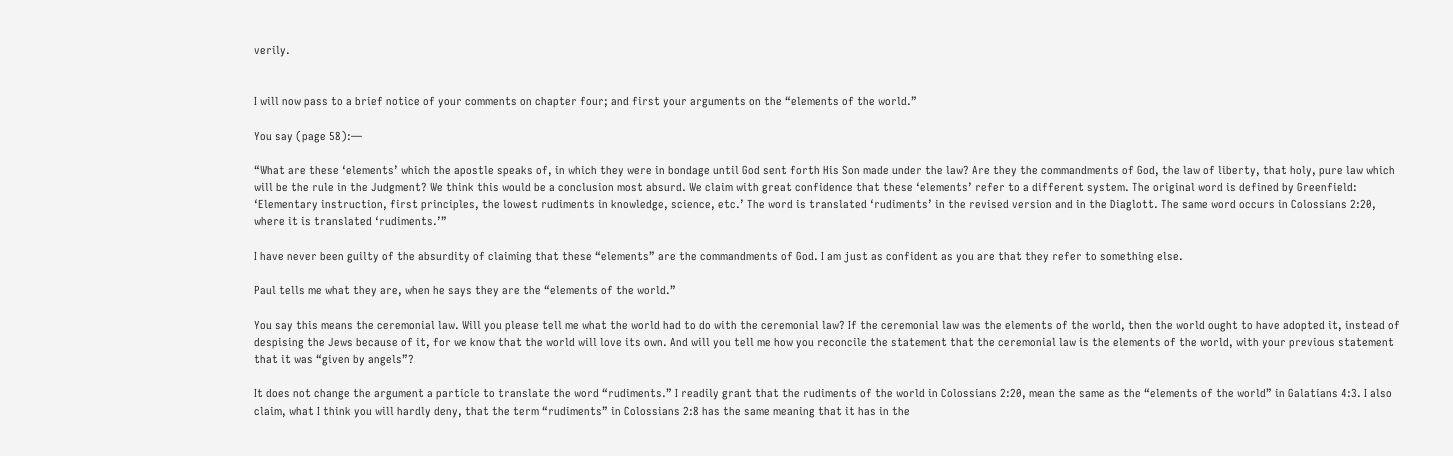verily.


I will now pass to a brief notice of your comments on chapter four; and first your arguments on the “elements of the world.”

You say (page 58):—

“What are these ‘elements’ which the apostle speaks of, in which they were in bondage until God sent forth His Son made under the law? Are they the commandments of God, the law of liberty, that holy, pure law which will be the rule in the Judgment? We think this would be a conclusion most absurd. We claim with great confidence that these ‘elements’ refer to a different system. The original word is defined by Greenfield: ‘Elementary instruction, first principles, the lowest rudiments in knowledge, science, etc.’ The word is translated ‘rudiments’ in the revised version and in the Diaglott. The same word occurs in Colossians 2:20, where it is translated ‘rudiments.’”

I have never been guilty of the absurdity of claiming that these “elements” are the commandments of God. I am just as confident as you are that they refer to something else.

Paul tells me what they are, when he says they are the “elements of the world.”

You say this means the ceremonial law. Will you please tell me what the world had to do with the ceremonial law? If the ceremonial law was the elements of the world, then the world ought to have adopted it, instead of despising the Jews because of it, for we know that the world will love its own. And will you tell me how you reconcile the statement that the ceremonial law is the elements of the world, with your previous statement that it was “given by angels”?

It does not change the argument a particle to translate the word “rudiments.” I readily grant that the rudiments of the world in Colossians 2:20, mean the same as the “elements of the world” in Galatians 4:3. I also claim, what I think you will hardly deny, that the term “rudiments” in Colossians 2:8 has the same meaning that it has in the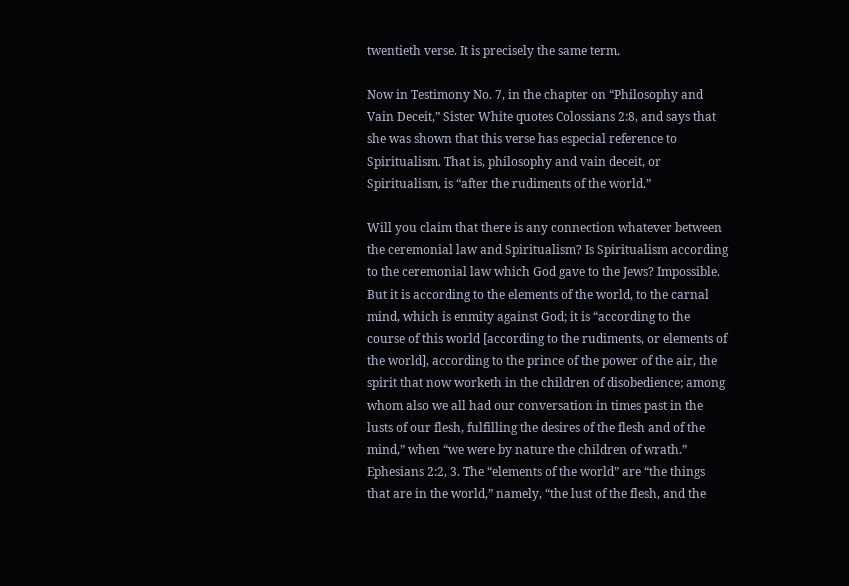twentieth verse. It is precisely the same term.

Now in Testimony No. 7, in the chapter on “Philosophy and Vain Deceit,” Sister White quotes Colossians 2:8, and says that she was shown that this verse has especial reference to Spiritualism. That is, philosophy and vain deceit, or Spiritualism, is “after the rudiments of the world.”

Will you claim that there is any connection whatever between the ceremonial law and Spiritualism? Is Spiritualism according to the ceremonial law which God gave to the Jews? Impossible. But it is according to the elements of the world, to the carnal mind, which is enmity against God; it is “according to the course of this world [according to the rudiments, or elements of the world], according to the prince of the power of the air, the spirit that now worketh in the children of disobedience; among whom also we all had our conversation in times past in the lusts of our flesh, fulfilling the desires of the flesh and of the mind,” when “we were by nature the children of wrath.” Ephesians 2:2, 3. The “elements of the world” are “the things that are in the world,” namely, “the lust of the flesh, and the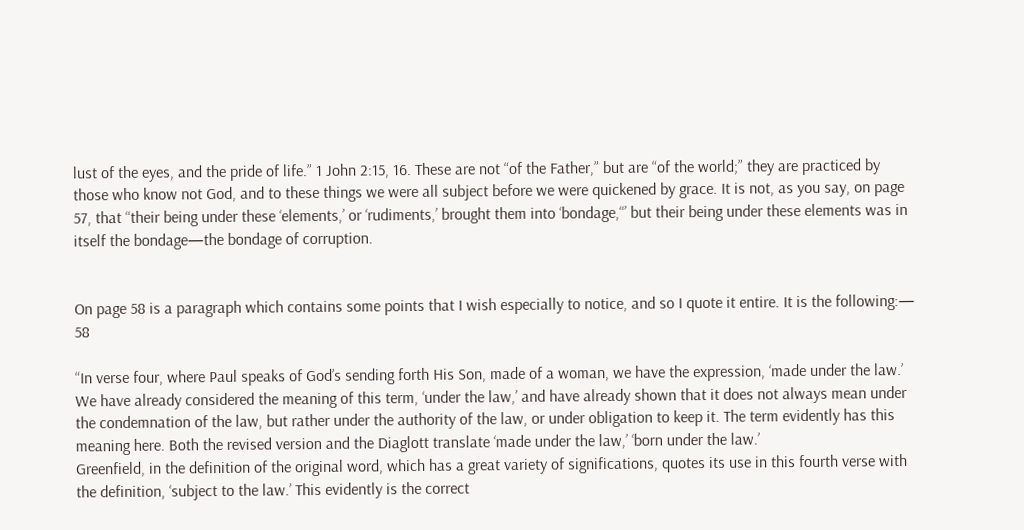lust of the eyes, and the pride of life.” 1 John 2:15, 16. These are not “of the Father,” but are “of the world;” they are practiced by those who know not God, and to these things we were all subject before we were quickened by grace. It is not, as you say, on page 57, that “their being under these ‘elements,’ or ‘rudiments,’ brought them into ‘bondage,“’ but their being under these elements was in itself the bondage—the bondage of corruption.


On page 58 is a paragraph which contains some points that I wish especially to notice, and so I quote it entire. It is the following:— 58

“In verse four, where Paul speaks of God’s sending forth His Son, made of a woman, we have the expression, ‘made under the law.’ We have already considered the meaning of this term, ‘under the law,’ and have already shown that it does not always mean under the condemnation of the law, but rather under the authority of the law, or under obligation to keep it. The term evidently has this meaning here. Both the revised version and the Diaglott translate ‘made under the law,’ ‘born under the law.’
Greenfield, in the definition of the original word, which has a great variety of significations, quotes its use in this fourth verse with the definition, ‘subject to the law.’ This evidently is the correct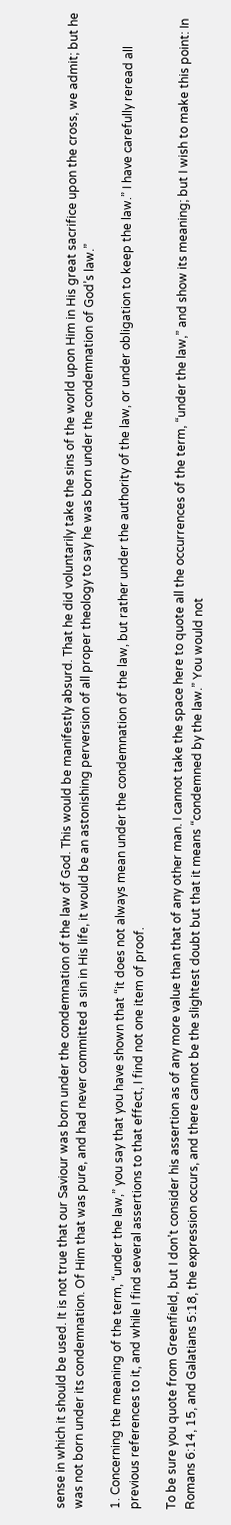sense in which it should be used. It is not true that our Saviour was born under the condemnation of the law of God. This would be manifestly absurd. That he did voluntarily take the sins of the world upon Him in His great sacrifice upon the cross, we admit; but he was not born under its condemnation. Of Him that was pure, and had never committed a sin in His life, it would be an astonishing perversion of all proper theology to say he was born under the condemnation of God’s law.”

1. Concerning the meaning of the term, “under the law,” you say that you have shown that “it does not always mean under the condemnation of the law, but rather under the authority of the law, or under obligation to keep the law.” I have carefully reread all previous references to it, and while I find several assertions to that effect, I find not one item of proof.

To be sure you quote from Greenfield, but I don’t consider his assertion as of any more value than that of any other man. I cannot take the space here to quote all the occurrences of the term, “under the law,” and show its meaning; but I wish to make this point: In Romans 6:14, 15, and Galatians 5:18, the expression occurs, and there cannot be the slightest doubt but that it means “condemned by the law.” You would not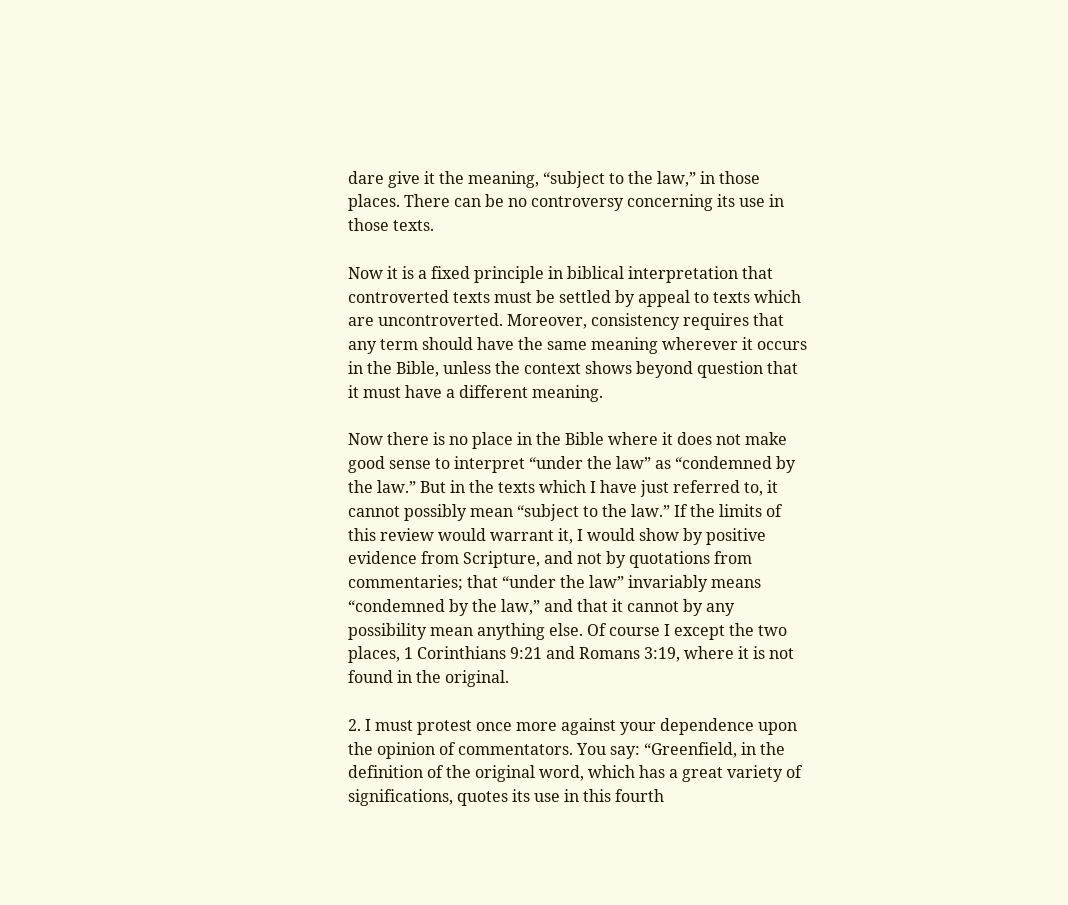dare give it the meaning, “subject to the law,” in those places. There can be no controversy concerning its use in those texts.

Now it is a fixed principle in biblical interpretation that controverted texts must be settled by appeal to texts which are uncontroverted. Moreover, consistency requires that any term should have the same meaning wherever it occurs in the Bible, unless the context shows beyond question that it must have a different meaning.

Now there is no place in the Bible where it does not make good sense to interpret “under the law” as “condemned by the law.” But in the texts which I have just referred to, it cannot possibly mean “subject to the law.” If the limits of this review would warrant it, I would show by positive evidence from Scripture, and not by quotations from commentaries; that “under the law” invariably means “condemned by the law,” and that it cannot by any possibility mean anything else. Of course I except the two places, 1 Corinthians 9:21 and Romans 3:19, where it is not found in the original.

2. I must protest once more against your dependence upon the opinion of commentators. You say: “Greenfield, in the definition of the original word, which has a great variety of significations, quotes its use in this fourth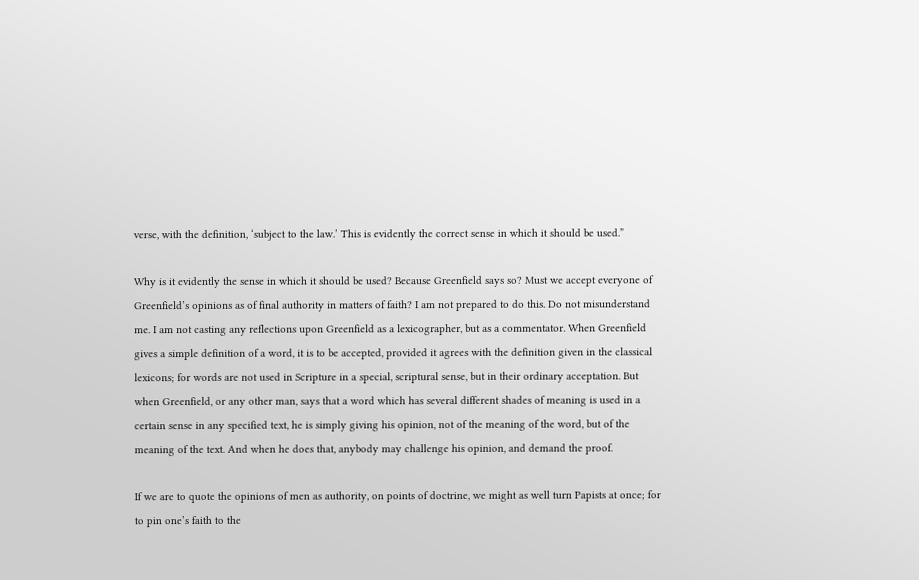verse, with the definition, ‘subject to the law.’ This is evidently the correct sense in which it should be used.”

Why is it evidently the sense in which it should be used? Because Greenfield says so? Must we accept everyone of Greenfield’s opinions as of final authority in matters of faith? I am not prepared to do this. Do not misunderstand me. I am not casting any reflections upon Greenfield as a lexicographer, but as a commentator. When Greenfield gives a simple definition of a word, it is to be accepted, provided it agrees with the definition given in the classical lexicons; for words are not used in Scripture in a special, scriptural sense, but in their ordinary acceptation. But when Greenfield, or any other man, says that a word which has several different shades of meaning is used in a certain sense in any specified text, he is simply giving his opinion, not of the meaning of the word, but of the meaning of the text. And when he does that, anybody may challenge his opinion, and demand the proof.

If we are to quote the opinions of men as authority, on points of doctrine, we might as well turn Papists at once; for to pin one’s faith to the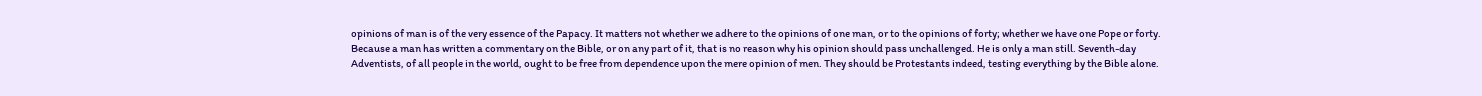opinions of man is of the very essence of the Papacy. It matters not whether we adhere to the opinions of one man, or to the opinions of forty; whether we have one Pope or forty. Because a man has written a commentary on the Bible, or on any part of it, that is no reason why his opinion should pass unchallenged. He is only a man still. Seventh-day Adventists, of all people in the world, ought to be free from dependence upon the mere opinion of men. They should be Protestants indeed, testing everything by the Bible alone.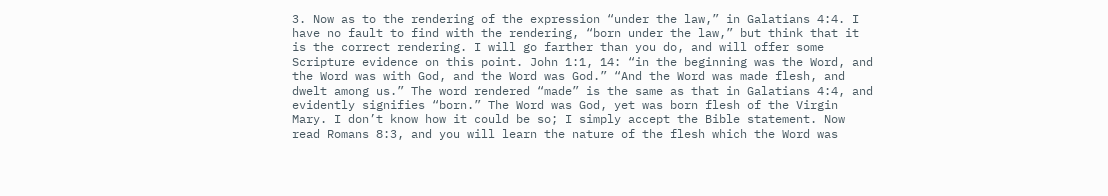3. Now as to the rendering of the expression “under the law,” in Galatians 4:4. I have no fault to find with the rendering, “born under the law,” but think that it is the correct rendering. I will go farther than you do, and will offer some Scripture evidence on this point. John 1:1, 14: “in the beginning was the Word, and the Word was with God, and the Word was God.” “And the Word was made flesh, and dwelt among us.” The word rendered “made” is the same as that in Galatians 4:4, and evidently signifies “born.” The Word was God, yet was born flesh of the Virgin Mary. I don’t know how it could be so; I simply accept the Bible statement. Now read Romans 8:3, and you will learn the nature of the flesh which the Word was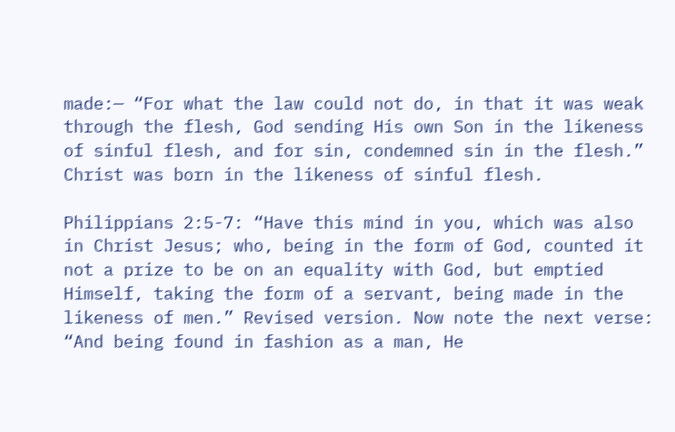made:— “For what the law could not do, in that it was weak through the flesh, God sending His own Son in the likeness of sinful flesh, and for sin, condemned sin in the flesh.” Christ was born in the likeness of sinful flesh.

Philippians 2:5-7: “Have this mind in you, which was also in Christ Jesus; who, being in the form of God, counted it not a prize to be on an equality with God, but emptied Himself, taking the form of a servant, being made in the likeness of men.” Revised version. Now note the next verse: “And being found in fashion as a man, He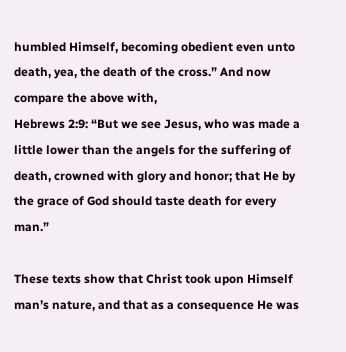humbled Himself, becoming obedient even unto death, yea, the death of the cross.” And now compare the above with,
Hebrews 2:9: “But we see Jesus, who was made a little lower than the angels for the suffering of death, crowned with glory and honor; that He by the grace of God should taste death for every man.”

These texts show that Christ took upon Himself man’s nature, and that as a consequence He was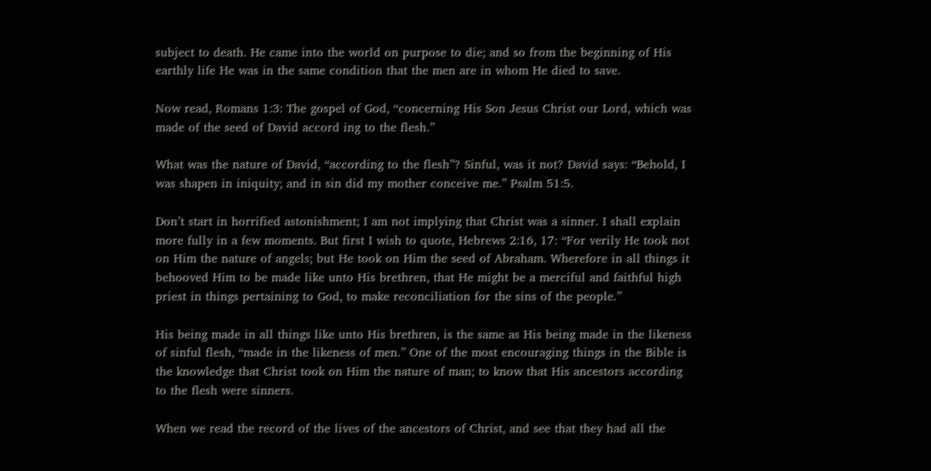subject to death. He came into the world on purpose to die; and so from the beginning of His earthly life He was in the same condition that the men are in whom He died to save.

Now read, Romans 1:3: The gospel of God, “concerning His Son Jesus Christ our Lord, which was made of the seed of David accord ing to the flesh.”

What was the nature of David, “according to the flesh”? Sinful, was it not? David says: “Behold, I was shapen in iniquity; and in sin did my mother conceive me.” Psalm 51:5.

Don’t start in horrified astonishment; I am not implying that Christ was a sinner. I shall explain more fully in a few moments. But first I wish to quote, Hebrews 2:16, 17: “For verily He took not on Him the nature of angels; but He took on Him the seed of Abraham. Wherefore in all things it behooved Him to be made like unto His brethren, that He might be a merciful and faithful high priest in things pertaining to God, to make reconciliation for the sins of the people.”

His being made in all things like unto His brethren, is the same as His being made in the likeness of sinful flesh, “made in the likeness of men.” One of the most encouraging things in the Bible is the knowledge that Christ took on Him the nature of man; to know that His ancestors according to the flesh were sinners.

When we read the record of the lives of the ancestors of Christ, and see that they had all the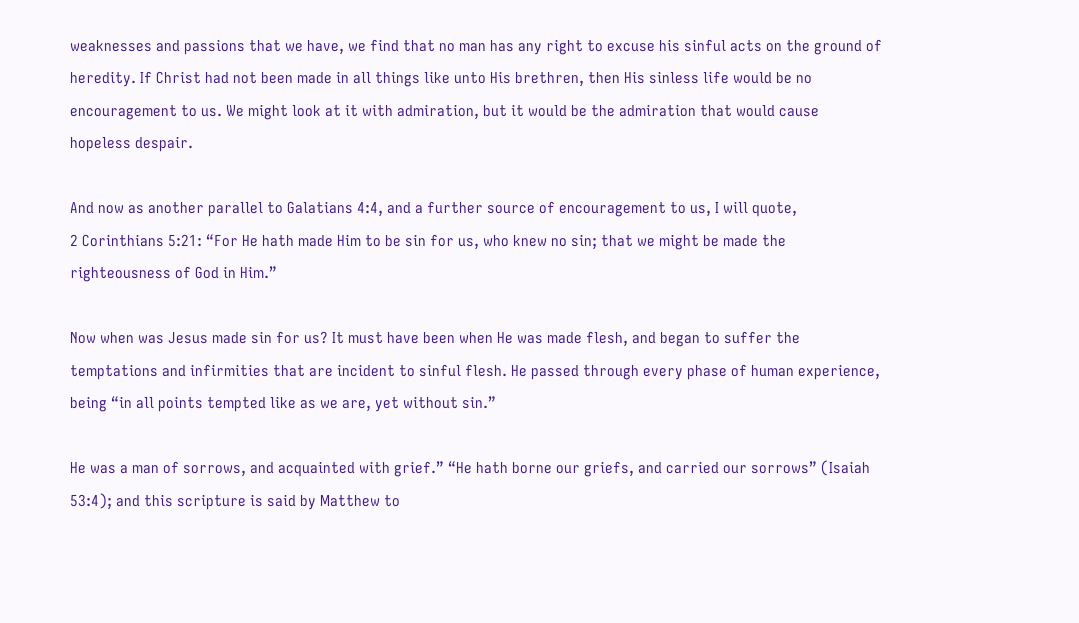weaknesses and passions that we have, we find that no man has any right to excuse his sinful acts on the ground of heredity. If Christ had not been made in all things like unto His brethren, then His sinless life would be no encouragement to us. We might look at it with admiration, but it would be the admiration that would cause hopeless despair.

And now as another parallel to Galatians 4:4, and a further source of encouragement to us, I will quote,
2 Corinthians 5:21: “For He hath made Him to be sin for us, who knew no sin; that we might be made the righteousness of God in Him.”

Now when was Jesus made sin for us? It must have been when He was made flesh, and began to suffer the temptations and infirmities that are incident to sinful flesh. He passed through every phase of human experience, being “in all points tempted like as we are, yet without sin.”

He was a man of sorrows, and acquainted with grief.” “He hath borne our griefs, and carried our sorrows” (Isaiah 53:4); and this scripture is said by Matthew to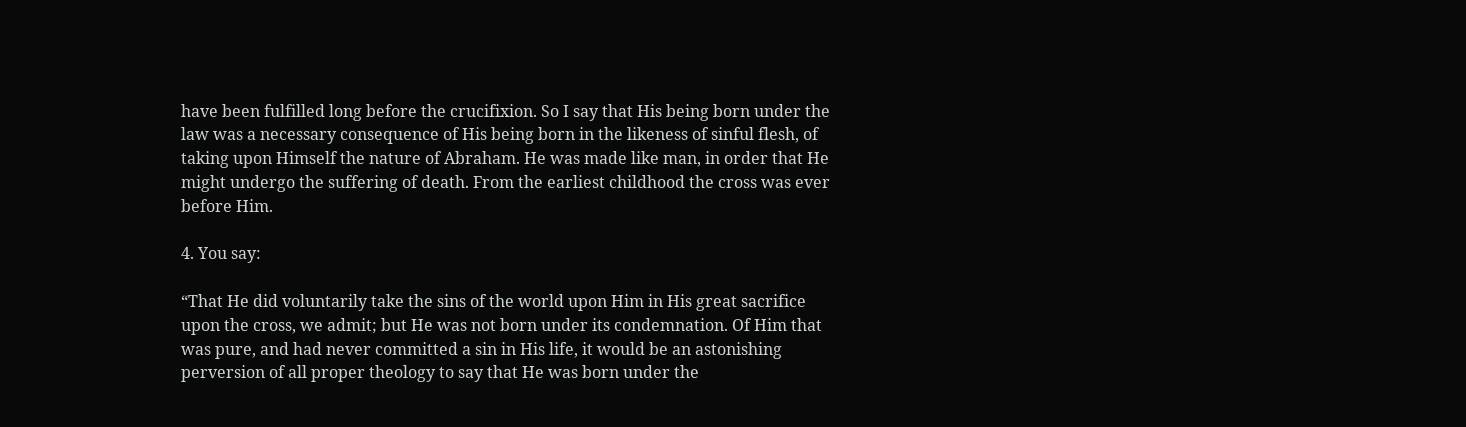have been fulfilled long before the crucifixion. So I say that His being born under the law was a necessary consequence of His being born in the likeness of sinful flesh, of taking upon Himself the nature of Abraham. He was made like man, in order that He might undergo the suffering of death. From the earliest childhood the cross was ever before Him.

4. You say:

“That He did voluntarily take the sins of the world upon Him in His great sacrifice upon the cross, we admit; but He was not born under its condemnation. Of Him that was pure, and had never committed a sin in His life, it would be an astonishing perversion of all proper theology to say that He was born under the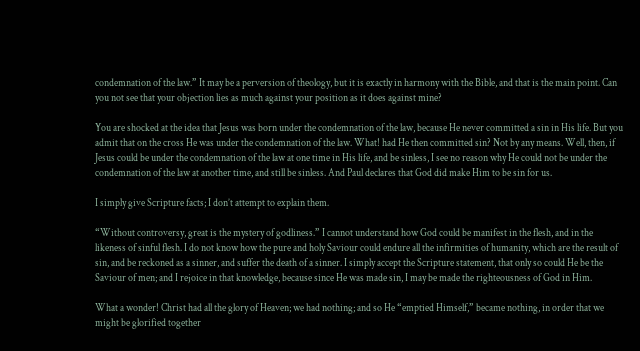condemnation of the law.” It may be a perversion of theology, but it is exactly in harmony with the Bible, and that is the main point. Can you not see that your objection lies as much against your position as it does against mine?

You are shocked at the idea that Jesus was born under the condemnation of the law, because He never committed a sin in His life. But you admit that on the cross He was under the condemnation of the law. What! had He then committed sin? Not by any means. Well, then, if Jesus could be under the condemnation of the law at one time in His life, and be sinless, I see no reason why He could not be under the condemnation of the law at another time, and still be sinless. And Paul declares that God did make Him to be sin for us.

I simply give Scripture facts; I don’t attempt to explain them.

“Without controversy, great is the mystery of godliness.” I cannot understand how God could be manifest in the flesh, and in the likeness of sinful flesh. I do not know how the pure and holy Saviour could endure all the infirmities of humanity, which are the result of sin, and be reckoned as a sinner, and suffer the death of a sinner. I simply accept the Scripture statement, that only so could He be the Saviour of men; and I rejoice in that knowledge, because since He was made sin, I may be made the righteousness of God in Him.

What a wonder! Christ had all the glory of Heaven; we had nothing; and so He “emptied Himself,” became nothing, in order that we might be glorified together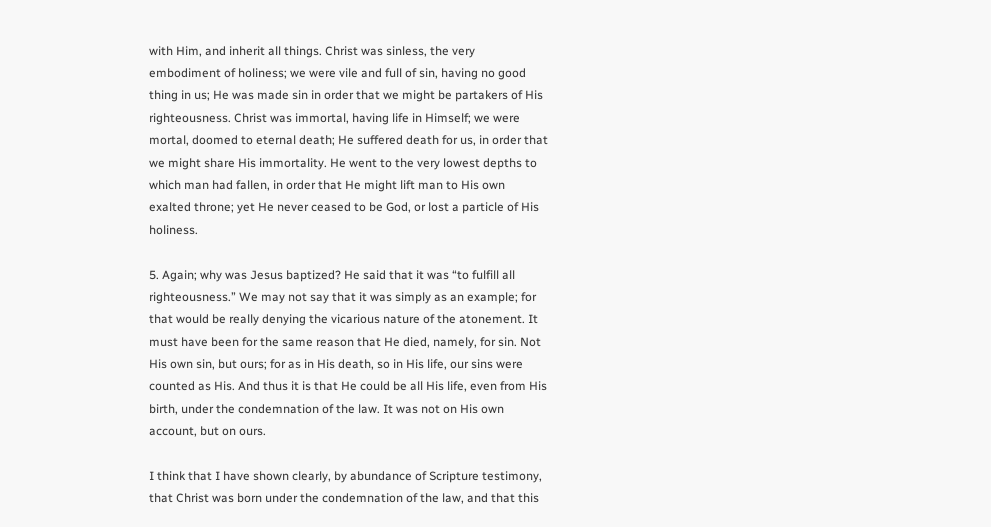with Him, and inherit all things. Christ was sinless, the very embodiment of holiness; we were vile and full of sin, having no good thing in us; He was made sin in order that we might be partakers of His righteousness. Christ was immortal, having life in Himself; we were mortal, doomed to eternal death; He suffered death for us, in order that we might share His immortality. He went to the very lowest depths to which man had fallen, in order that He might lift man to His own exalted throne; yet He never ceased to be God, or lost a particle of His holiness.

5. Again; why was Jesus baptized? He said that it was “to fulfill all righteousness.” We may not say that it was simply as an example; for that would be really denying the vicarious nature of the atonement. It must have been for the same reason that He died, namely, for sin. Not His own sin, but ours; for as in His death, so in His life, our sins were counted as His. And thus it is that He could be all His life, even from His birth, under the condemnation of the law. It was not on His own account, but on ours.

I think that I have shown clearly, by abundance of Scripture testimony, that Christ was born under the condemnation of the law, and that this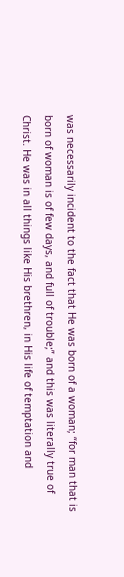was necessarily incident to the fact that He was born of a woman; “for man that is born of woman is of few days, and full of trouble;” and this was literally true of Christ. He was in all things like His brethren, in His life of temptation and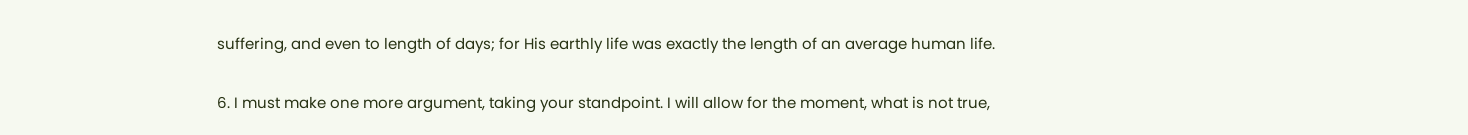suffering, and even to length of days; for His earthly life was exactly the length of an average human life.

6. I must make one more argument, taking your standpoint. I will allow for the moment, what is not true,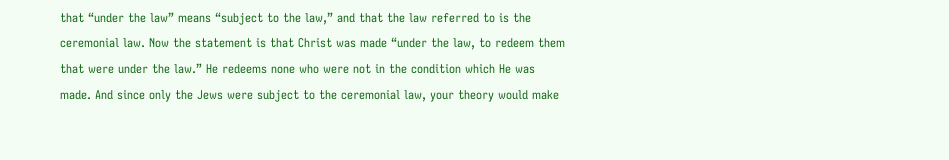that “under the law” means “subject to the law,” and that the law referred to is the ceremonial law. Now the statement is that Christ was made “under the law, to redeem them that were under the law.” He redeems none who were not in the condition which He was made. And since only the Jews were subject to the ceremonial law, your theory would make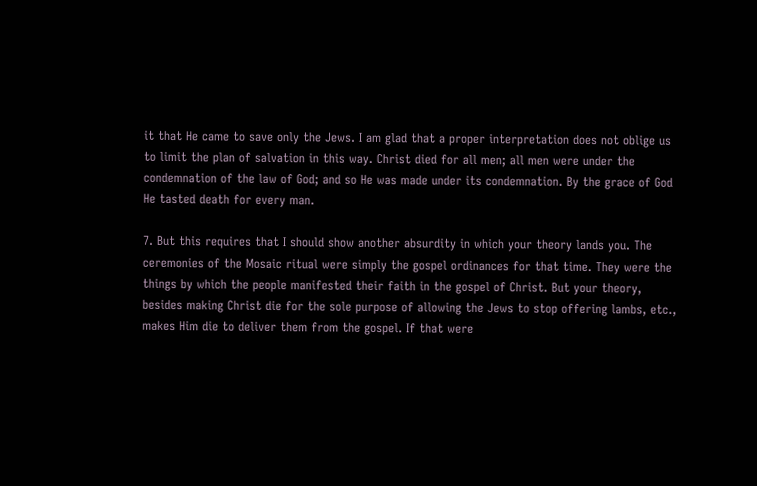it that He came to save only the Jews. I am glad that a proper interpretation does not oblige us to limit the plan of salvation in this way. Christ died for all men; all men were under the condemnation of the law of God; and so He was made under its condemnation. By the grace of God He tasted death for every man.

7. But this requires that I should show another absurdity in which your theory lands you. The ceremonies of the Mosaic ritual were simply the gospel ordinances for that time. They were the things by which the people manifested their faith in the gospel of Christ. But your theory, besides making Christ die for the sole purpose of allowing the Jews to stop offering lambs, etc., makes Him die to deliver them from the gospel. If that were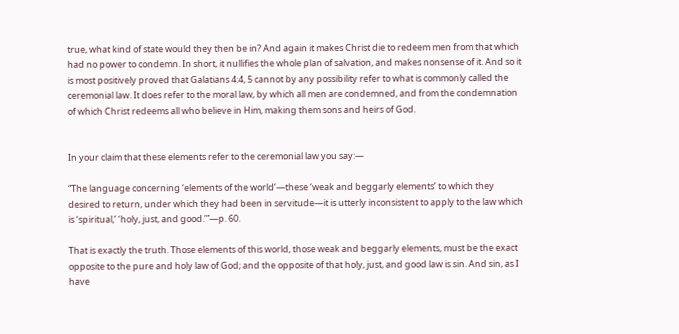true, what kind of state would they then be in? And again it makes Christ die to redeem men from that which had no power to condemn. In short, it nullifies the whole plan of salvation, and makes nonsense of it. And so it is most positively proved that Galatians 4:4, 5 cannot by any possibility refer to what is commonly called the ceremonial law. It does refer to the moral law, by which all men are condemned, and from the condemnation of which Christ redeems all who believe in Him, making them sons and heirs of God.


In your claim that these elements refer to the ceremonial law you say:—

“The language concerning ‘elements of the world’—these ‘weak and beggarly elements’ to which they desired to return, under which they had been in servitude—it is utterly inconsistent to apply to the law which is ‘spiritual,’ ‘holy, just, and good.’”—p. 60.

That is exactly the truth. Those elements of this world, those weak and beggarly elements, must be the exact opposite to the pure and holy law of God; and the opposite of that holy, just, and good law is sin. And sin, as I have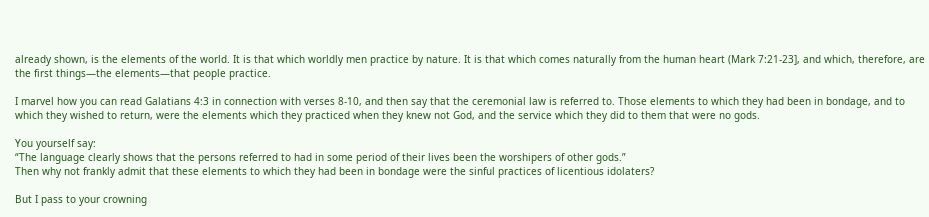already shown, is the elements of the world. It is that which worldly men practice by nature. It is that which comes naturally from the human heart (Mark 7:21-23], and which, therefore, are the first things—the elements—that people practice.

I marvel how you can read Galatians 4:3 in connection with verses 8-10, and then say that the ceremonial law is referred to. Those elements to which they had been in bondage, and to which they wished to return, were the elements which they practiced when they knew not God, and the service which they did to them that were no gods.

You yourself say:
“The language clearly shows that the persons referred to had in some period of their lives been the worshipers of other gods.”
Then why not frankly admit that these elements to which they had been in bondage were the sinful practices of licentious idolaters?

But I pass to your crowning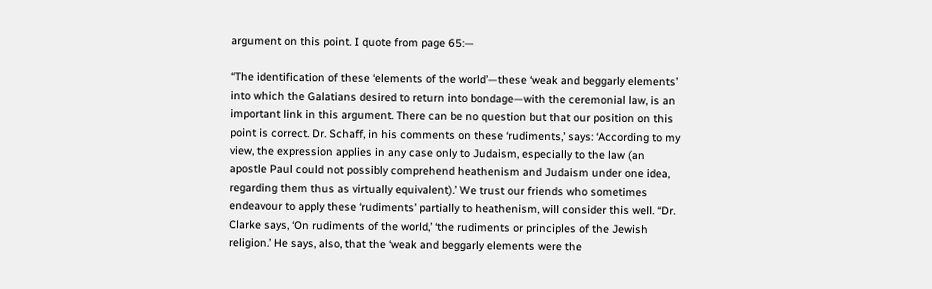argument on this point. I quote from page 65:—

“The identification of these ‘elements of the world’—these ‘weak and beggarly elements’ into which the Galatians desired to return into bondage—with the ceremonial law, is an important link in this argument. There can be no question but that our position on this point is correct. Dr. Schaff, in his comments on these ‘rudiments,’ says: ‘According to my view, the expression applies in any case only to Judaism, especially to the law (an apostle Paul could not possibly comprehend heathenism and Judaism under one idea, regarding them thus as virtually equivalent).’ We trust our friends who sometimes endeavour to apply these ‘rudiments’ partially to heathenism, will consider this well. “Dr. Clarke says, ‘On rudiments of the world,’ ‘the rudiments or principles of the Jewish religion.’ He says, also, that the ‘weak and beggarly elements were the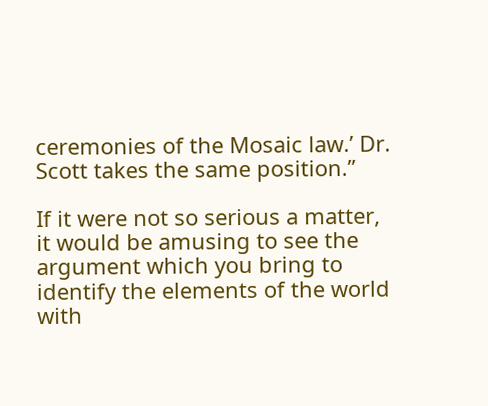ceremonies of the Mosaic law.’ Dr. Scott takes the same position.”

If it were not so serious a matter, it would be amusing to see the argument which you bring to identify the elements of the world with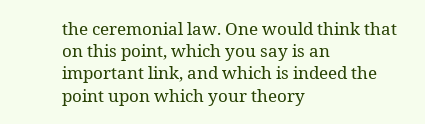the ceremonial law. One would think that on this point, which you say is an important link, and which is indeed the point upon which your theory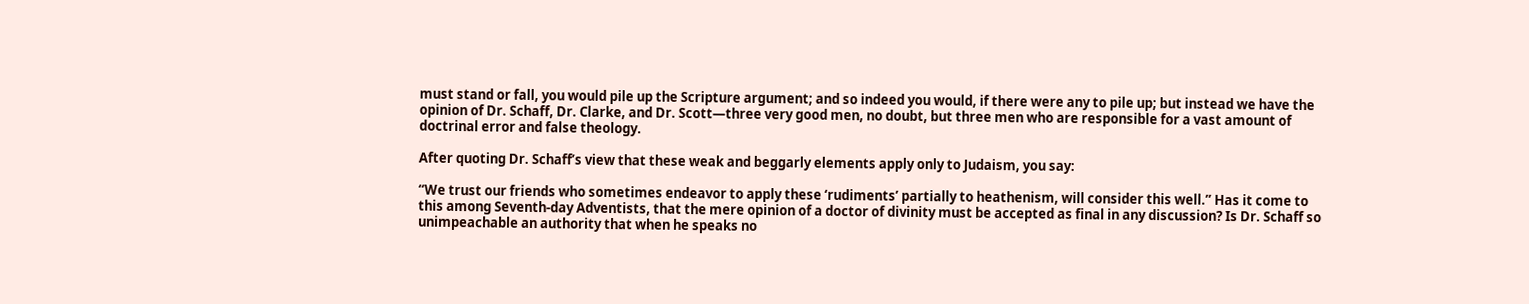must stand or fall, you would pile up the Scripture argument; and so indeed you would, if there were any to pile up; but instead we have the opinion of Dr. Schaff, Dr. Clarke, and Dr. Scott—three very good men, no doubt, but three men who are responsible for a vast amount of doctrinal error and false theology.

After quoting Dr. Schaff’s view that these weak and beggarly elements apply only to Judaism, you say:

“We trust our friends who sometimes endeavor to apply these ‘rudiments’ partially to heathenism, will consider this well.” Has it come to this among Seventh-day Adventists, that the mere opinion of a doctor of divinity must be accepted as final in any discussion? Is Dr. Schaff so unimpeachable an authority that when he speaks no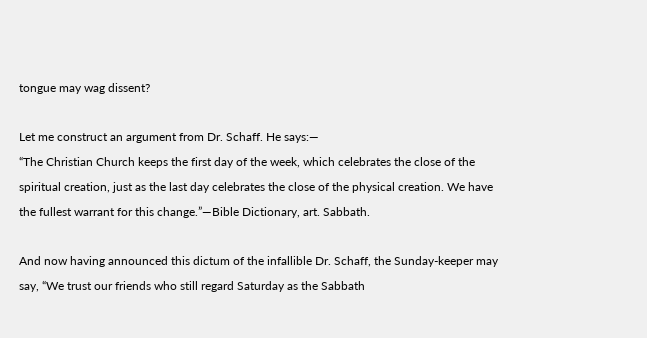tongue may wag dissent?

Let me construct an argument from Dr. Schaff. He says:—
“The Christian Church keeps the first day of the week, which celebrates the close of the spiritual creation, just as the last day celebrates the close of the physical creation. We have the fullest warrant for this change.”—Bible Dictionary, art. Sabbath.

And now having announced this dictum of the infallible Dr. Schaff, the Sunday-keeper may say, “We trust our friends who still regard Saturday as the Sabbath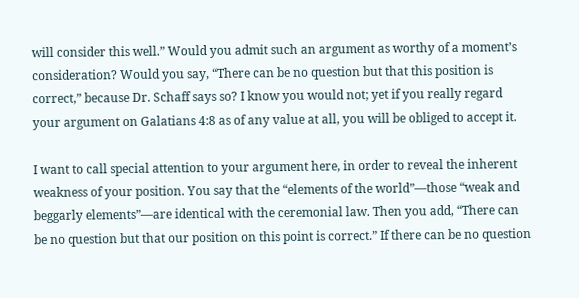will consider this well.” Would you admit such an argument as worthy of a moment’s consideration? Would you say, “There can be no question but that this position is correct,” because Dr. Schaff says so? I know you would not; yet if you really regard your argument on Galatians 4:8 as of any value at all, you will be obliged to accept it.

I want to call special attention to your argument here, in order to reveal the inherent weakness of your position. You say that the “elements of the world”—those “weak and beggarly elements”—are identical with the ceremonial law. Then you add, “There can be no question but that our position on this point is correct.” If there can be no question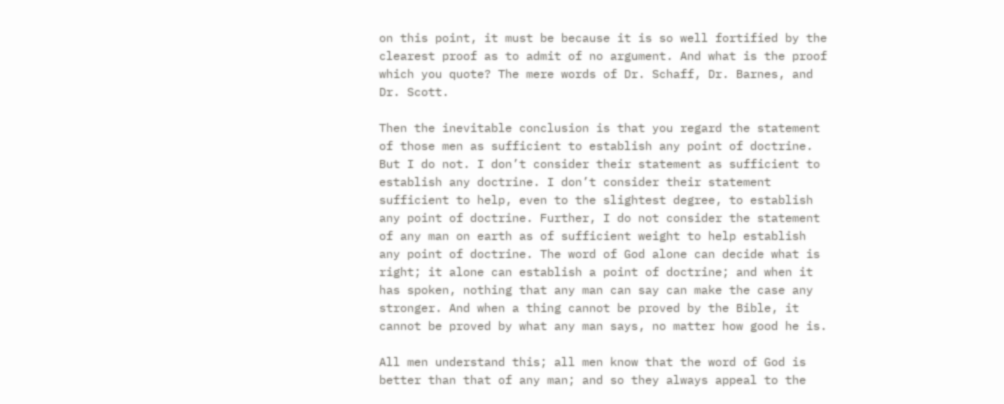on this point, it must be because it is so well fortified by the clearest proof as to admit of no argument. And what is the proof which you quote? The mere words of Dr. Schaff, Dr. Barnes, and Dr. Scott.

Then the inevitable conclusion is that you regard the statement of those men as sufficient to establish any point of doctrine. But I do not. I don’t consider their statement as sufficient to establish any doctrine. I don’t consider their statement sufficient to help, even to the slightest degree, to establish any point of doctrine. Further, I do not consider the statement of any man on earth as of sufficient weight to help establish any point of doctrine. The word of God alone can decide what is right; it alone can establish a point of doctrine; and when it has spoken, nothing that any man can say can make the case any stronger. And when a thing cannot be proved by the Bible, it cannot be proved by what any man says, no matter how good he is.

All men understand this; all men know that the word of God is better than that of any man; and so they always appeal to the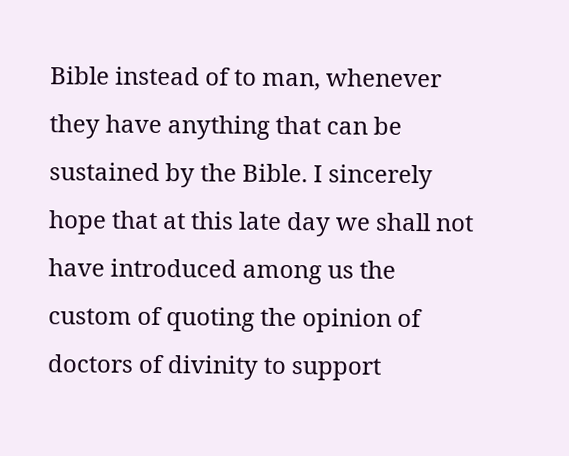Bible instead of to man, whenever they have anything that can be sustained by the Bible. I sincerely hope that at this late day we shall not have introduced among us the custom of quoting the opinion of doctors of divinity to support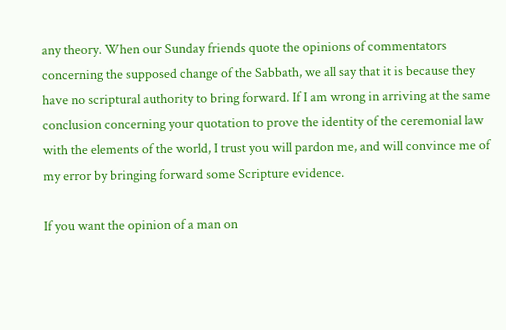any theory. When our Sunday friends quote the opinions of commentators concerning the supposed change of the Sabbath, we all say that it is because they have no scriptural authority to bring forward. If I am wrong in arriving at the same conclusion concerning your quotation to prove the identity of the ceremonial law with the elements of the world, I trust you will pardon me, and will convince me of my error by bringing forward some Scripture evidence.

If you want the opinion of a man on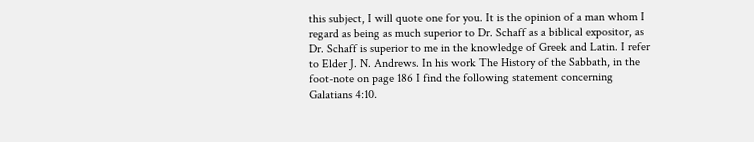this subject, I will quote one for you. It is the opinion of a man whom I regard as being as much superior to Dr. Schaff as a biblical expositor, as Dr. Schaff is superior to me in the knowledge of Greek and Latin. I refer to Elder J. N. Andrews. In his work The History of the Sabbath, in the foot-note on page 186 I find the following statement concerning Galatians 4:10.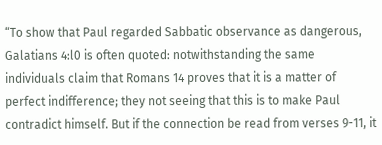“To show that Paul regarded Sabbatic observance as dangerous, Galatians 4:l0 is often quoted: notwithstanding the same individuals claim that Romans 14 proves that it is a matter of perfect indifference; they not seeing that this is to make Paul contradict himself. But if the connection be read from verses 9-11, it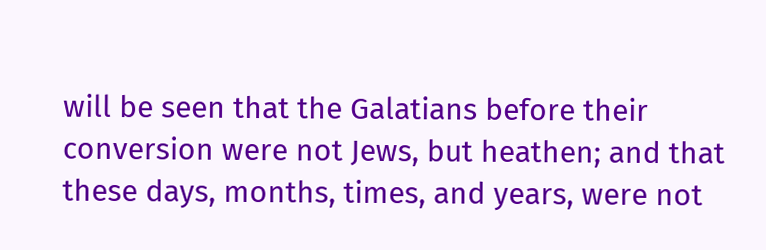will be seen that the Galatians before their conversion were not Jews, but heathen; and that these days, months, times, and years, were not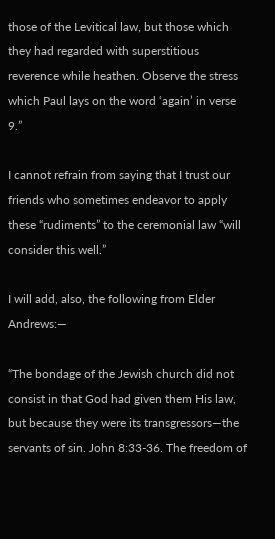those of the Levitical law, but those which they had regarded with superstitious reverence while heathen. Observe the stress which Paul lays on the word ‘again’ in verse 9.”

I cannot refrain from saying that I trust our friends who sometimes endeavor to apply these “rudiments” to the ceremonial law “will consider this well.”

I will add, also, the following from Elder Andrews:—

“The bondage of the Jewish church did not consist in that God had given them His law, but because they were its transgressors—the servants of sin. John 8:33-36. The freedom of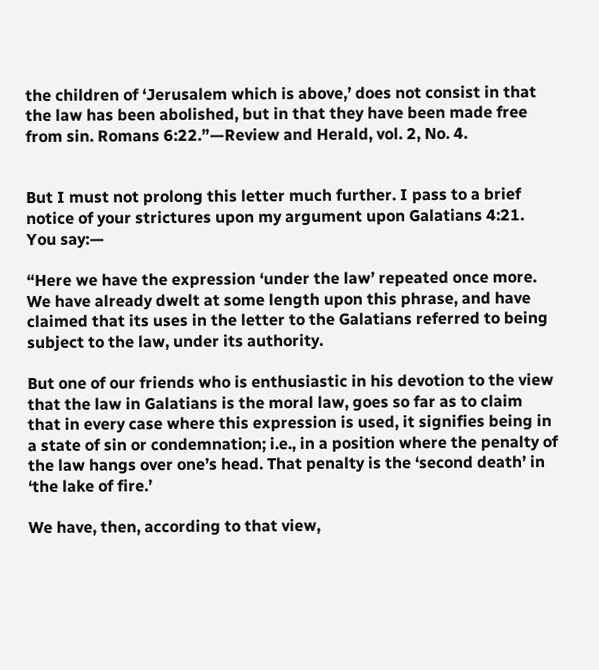the children of ‘Jerusalem which is above,’ does not consist in that the law has been abolished, but in that they have been made free from sin. Romans 6:22.”—Review and Herald, vol. 2, No. 4.


But I must not prolong this letter much further. I pass to a brief notice of your strictures upon my argument upon Galatians 4:21. You say:—

“Here we have the expression ‘under the law’ repeated once more. We have already dwelt at some length upon this phrase, and have claimed that its uses in the letter to the Galatians referred to being subject to the law, under its authority.

But one of our friends who is enthusiastic in his devotion to the view that the law in Galatians is the moral law, goes so far as to claim that in every case where this expression is used, it signifies being in a state of sin or condemnation; i.e., in a position where the penalty of the law hangs over one’s head. That penalty is the ‘second death’ in ‘the lake of fire.’

We have, then, according to that view,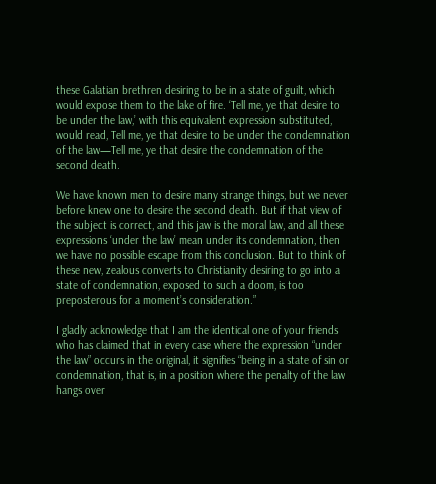these Galatian brethren desiring to be in a state of guilt, which would expose them to the lake of fire. ‘Tell me, ye that desire to be under the law,’ with this equivalent expression substituted, would read, Tell me, ye that desire to be under the condemnation of the law—Tell me, ye that desire the condemnation of the second death.

We have known men to desire many strange things, but we never before knew one to desire the second death. But if that view of the subject is correct, and this jaw is the moral law, and all these expressions ‘under the law’ mean under its condemnation, then we have no possible escape from this conclusion. But to think of these new, zealous converts to Christianity desiring to go into a state of condemnation, exposed to such a doom, is too preposterous for a moment’s consideration.”

I gladly acknowledge that I am the identical one of your friends who has claimed that in every case where the expression “under the law” occurs in the original, it signifies “being in a state of sin or condemnation, that is, in a position where the penalty of the law hangs over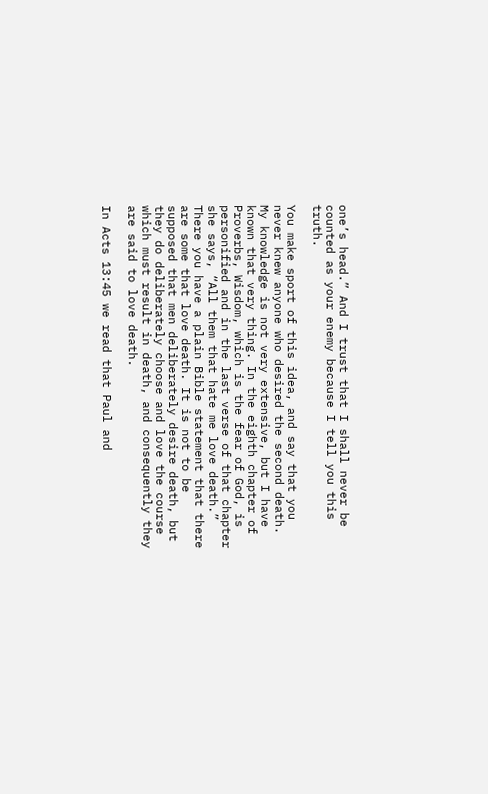one’s head.” And I trust that I shall never be counted as your enemy because I tell you this truth.

You make sport of this idea, and say that you never knew anyone who desired the second death. My knowledge is not very extensive, but I have known that very thing. In the eighth chapter of Proverbs, Wisdom, which is the fear of God, is personified and in the last verse of that chapter she says, “All them that hate me love death.” There you have a plain Bible statement that there are some that love death. It is not to be supposed that men deliberately desire death, but they do deliberately choose and love the course which must result in death, and consequently they are said to love death.

In Acts 13:45 we read that Paul and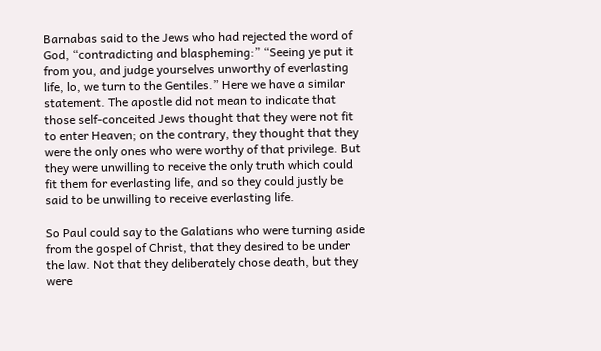Barnabas said to the Jews who had rejected the word of God, “contradicting and blaspheming:” “Seeing ye put it from you, and judge yourselves unworthy of everlasting life, lo, we turn to the Gentiles.” Here we have a similar statement. The apostle did not mean to indicate that those self-conceited Jews thought that they were not fit to enter Heaven; on the contrary, they thought that they were the only ones who were worthy of that privilege. But they were unwilling to receive the only truth which could fit them for everlasting life, and so they could justly be said to be unwilling to receive everlasting life.

So Paul could say to the Galatians who were turning aside from the gospel of Christ, that they desired to be under the law. Not that they deliberately chose death, but they were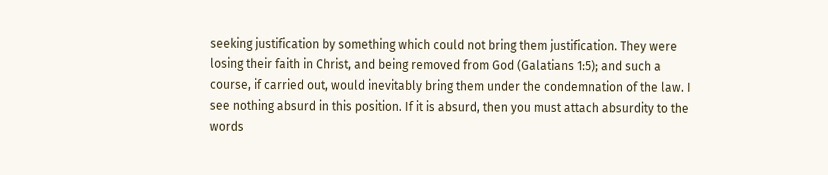seeking justification by something which could not bring them justification. They were losing their faith in Christ, and being removed from God (Galatians 1:5); and such a course, if carried out, would inevitably bring them under the condemnation of the law. I see nothing absurd in this position. If it is absurd, then you must attach absurdity to the words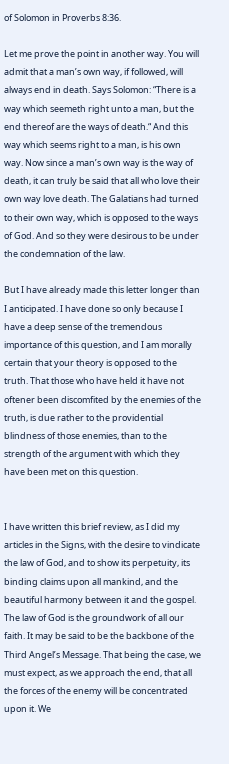of Solomon in Proverbs 8:36.

Let me prove the point in another way. You will admit that a man’s own way, if followed, will always end in death. Says Solomon: “There is a way which seemeth right unto a man, but the end thereof are the ways of death.“ And this way which seems right to a man, is his own way. Now since a man’s own way is the way of death, it can truly be said that all who love their own way love death. The Galatians had turned to their own way, which is opposed to the ways of God. And so they were desirous to be under the condemnation of the law.

But I have already made this letter longer than I anticipated. I have done so only because I have a deep sense of the tremendous importance of this question, and I am morally certain that your theory is opposed to the truth. That those who have held it have not oftener been discomfited by the enemies of the truth, is due rather to the providential blindness of those enemies, than to the strength of the argument with which they have been met on this question.


I have written this brief review, as I did my articles in the Signs, with the desire to vindicate the law of God, and to show its perpetuity, its binding claims upon all mankind, and the beautiful harmony between it and the gospel. The law of God is the groundwork of all our faith. It may be said to be the backbone of the Third Angel’s Message. That being the case, we must expect, as we approach the end, that all the forces of the enemy will be concentrated upon it. We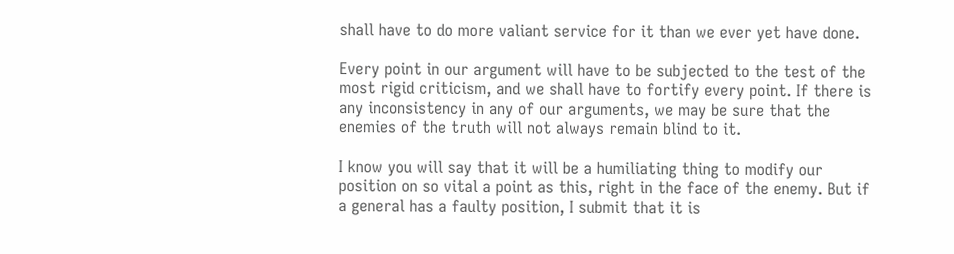shall have to do more valiant service for it than we ever yet have done.

Every point in our argument will have to be subjected to the test of the most rigid criticism, and we shall have to fortify every point. If there is any inconsistency in any of our arguments, we may be sure that the enemies of the truth will not always remain blind to it.

I know you will say that it will be a humiliating thing to modify our position on so vital a point as this, right in the face of the enemy. But if a general has a faulty position, I submit that it is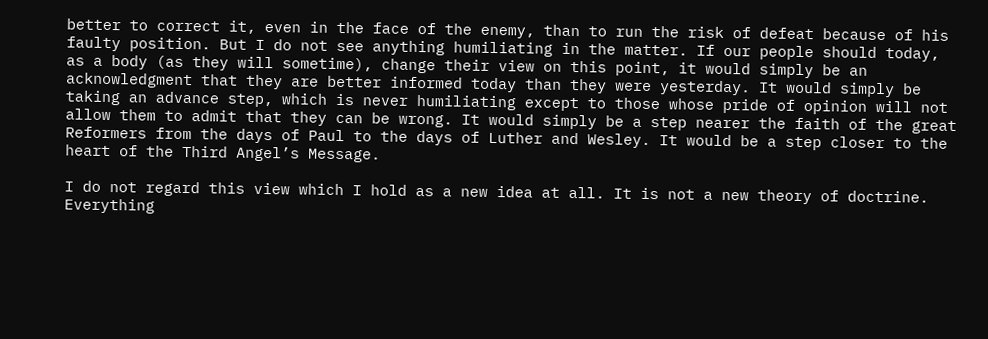better to correct it, even in the face of the enemy, than to run the risk of defeat because of his faulty position. But I do not see anything humiliating in the matter. If our people should today, as a body (as they will sometime), change their view on this point, it would simply be an acknowledgment that they are better informed today than they were yesterday. It would simply be taking an advance step, which is never humiliating except to those whose pride of opinion will not allow them to admit that they can be wrong. It would simply be a step nearer the faith of the great Reformers from the days of Paul to the days of Luther and Wesley. It would be a step closer to the heart of the Third Angel’s Message.

I do not regard this view which I hold as a new idea at all. It is not a new theory of doctrine. Everything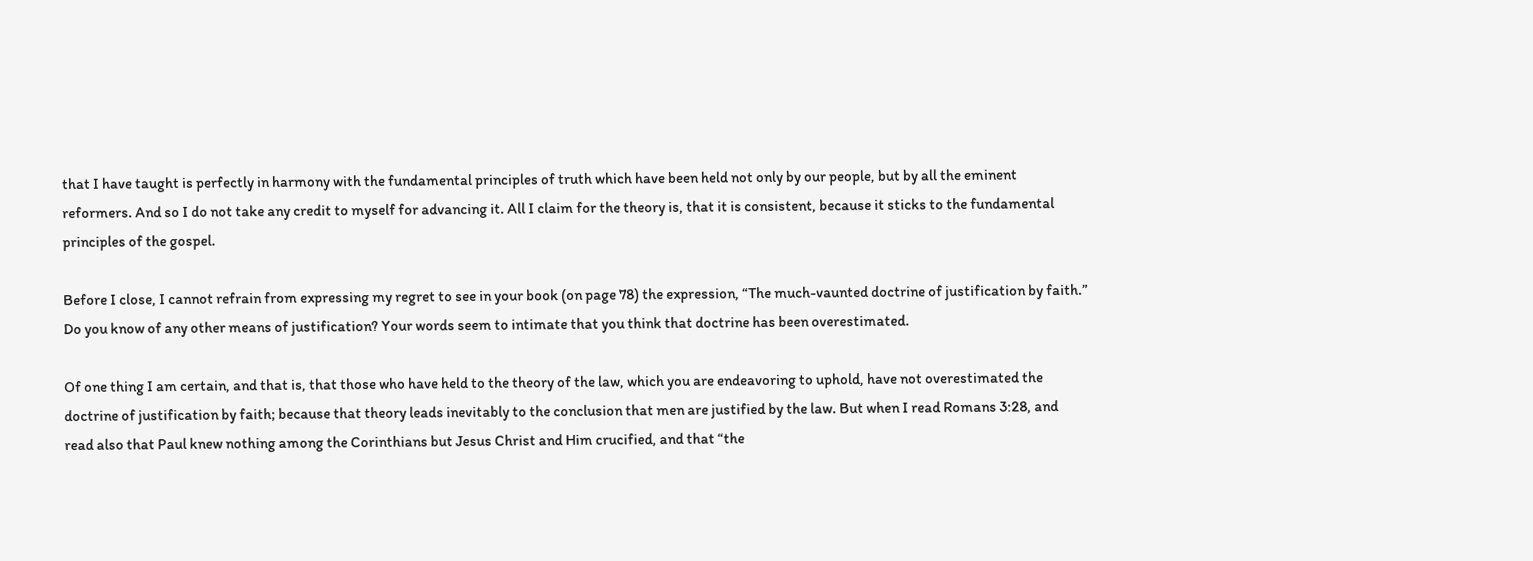that I have taught is perfectly in harmony with the fundamental principles of truth which have been held not only by our people, but by all the eminent reformers. And so I do not take any credit to myself for advancing it. All I claim for the theory is, that it is consistent, because it sticks to the fundamental principles of the gospel.

Before I close, I cannot refrain from expressing my regret to see in your book (on page 78) the expression, “The much-vaunted doctrine of justification by faith.” Do you know of any other means of justification? Your words seem to intimate that you think that doctrine has been overestimated.

Of one thing I am certain, and that is, that those who have held to the theory of the law, which you are endeavoring to uphold, have not overestimated the doctrine of justification by faith; because that theory leads inevitably to the conclusion that men are justified by the law. But when I read Romans 3:28, and read also that Paul knew nothing among the Corinthians but Jesus Christ and Him crucified, and that “the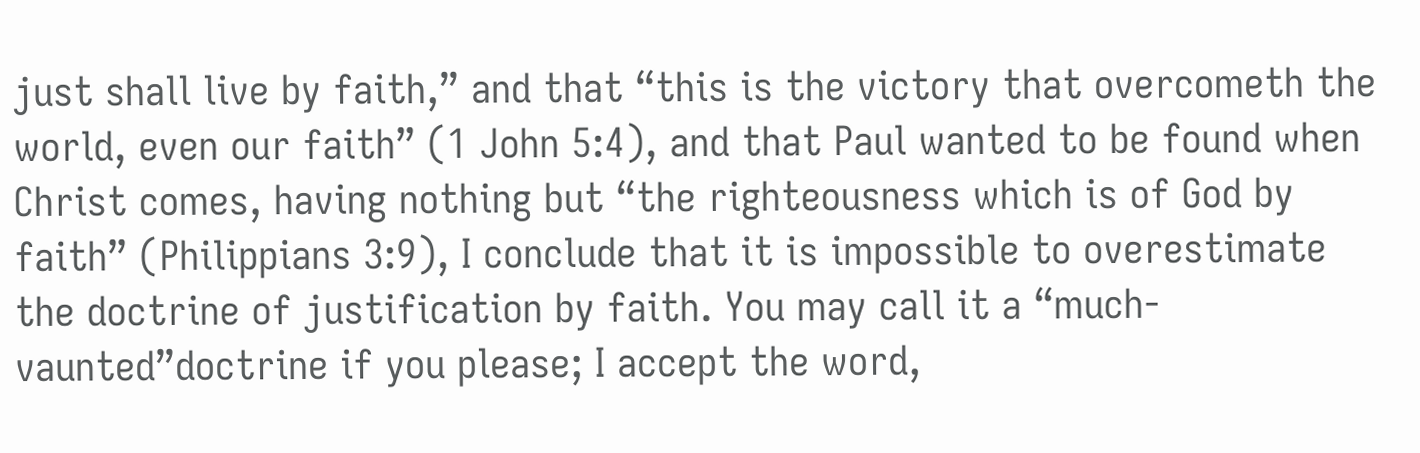just shall live by faith,” and that “this is the victory that overcometh the world, even our faith” (1 John 5:4), and that Paul wanted to be found when Christ comes, having nothing but “the righteousness which is of God by faith” (Philippians 3:9), I conclude that it is impossible to overestimate the doctrine of justification by faith. You may call it a “much-vaunted”doctrine if you please; I accept the word,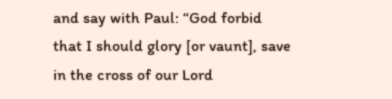and say with Paul: “God forbid that I should glory [or vaunt], save in the cross of our Lord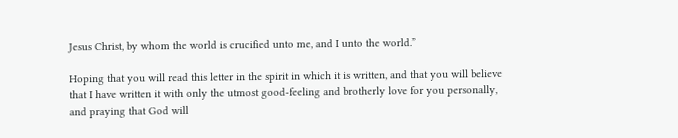Jesus Christ, by whom the world is crucified unto me, and I unto the world.”

Hoping that you will read this letter in the spirit in which it is written, and that you will believe that I have written it with only the utmost good-feeling and brotherly love for you personally, and praying that God will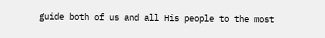guide both of us and all His people to the most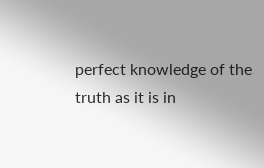perfect knowledge of the truth as it is in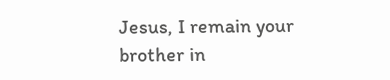Jesus, I remain your brother in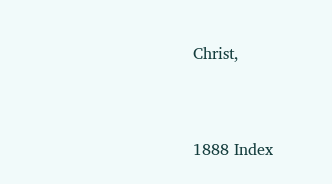Christ,


1888 Index